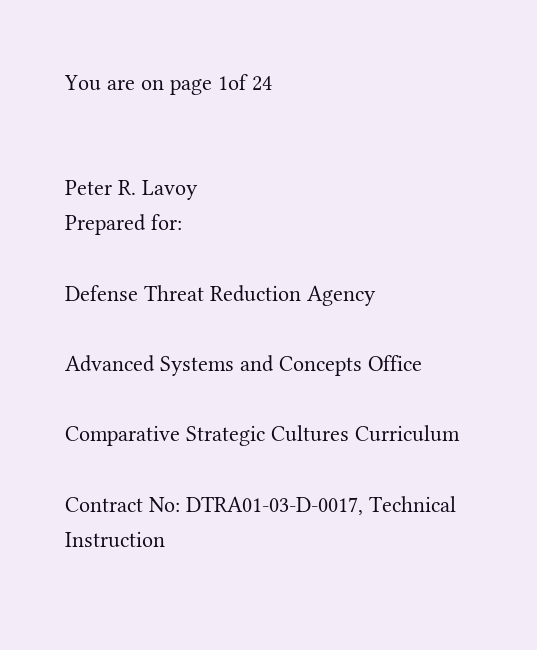You are on page 1of 24


Peter R. Lavoy
Prepared for:

Defense Threat Reduction Agency

Advanced Systems and Concepts Office

Comparative Strategic Cultures Curriculum

Contract No: DTRA01-03-D-0017, Technical Instruction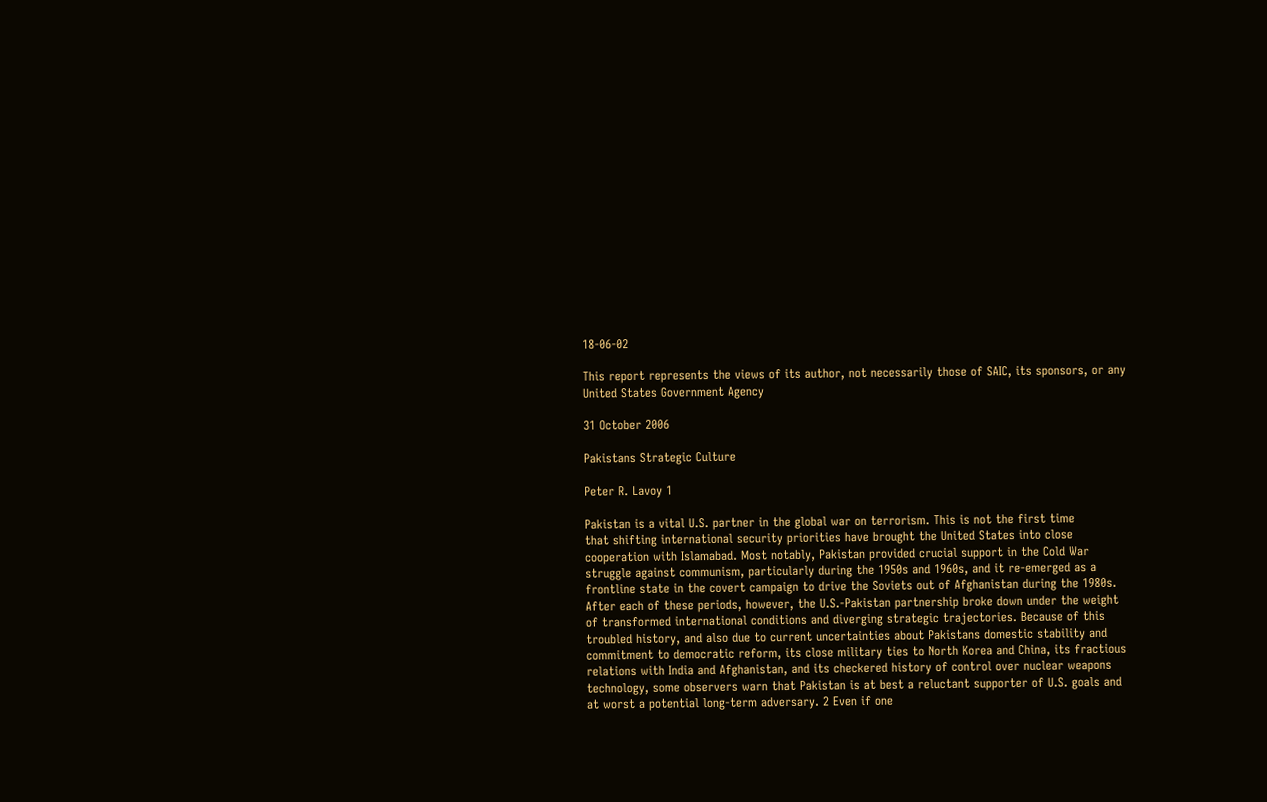18-06-02

This report represents the views of its author, not necessarily those of SAIC, its sponsors, or any
United States Government Agency

31 October 2006

Pakistans Strategic Culture

Peter R. Lavoy 1

Pakistan is a vital U.S. partner in the global war on terrorism. This is not the first time
that shifting international security priorities have brought the United States into close
cooperation with Islamabad. Most notably, Pakistan provided crucial support in the Cold War
struggle against communism, particularly during the 1950s and 1960s, and it re-emerged as a
frontline state in the covert campaign to drive the Soviets out of Afghanistan during the 1980s.
After each of these periods, however, the U.S.-Pakistan partnership broke down under the weight
of transformed international conditions and diverging strategic trajectories. Because of this
troubled history, and also due to current uncertainties about Pakistans domestic stability and
commitment to democratic reform, its close military ties to North Korea and China, its fractious
relations with India and Afghanistan, and its checkered history of control over nuclear weapons
technology, some observers warn that Pakistan is at best a reluctant supporter of U.S. goals and
at worst a potential long-term adversary. 2 Even if one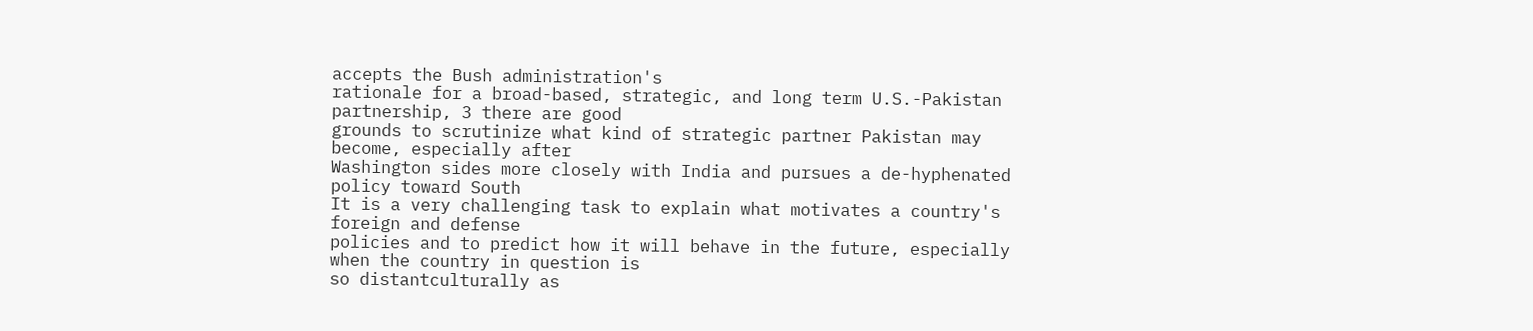accepts the Bush administration's
rationale for a broad-based, strategic, and long term U.S.-Pakistan partnership, 3 there are good
grounds to scrutinize what kind of strategic partner Pakistan may become, especially after
Washington sides more closely with India and pursues a de-hyphenated policy toward South
It is a very challenging task to explain what motivates a country's foreign and defense
policies and to predict how it will behave in the future, especially when the country in question is
so distantculturally as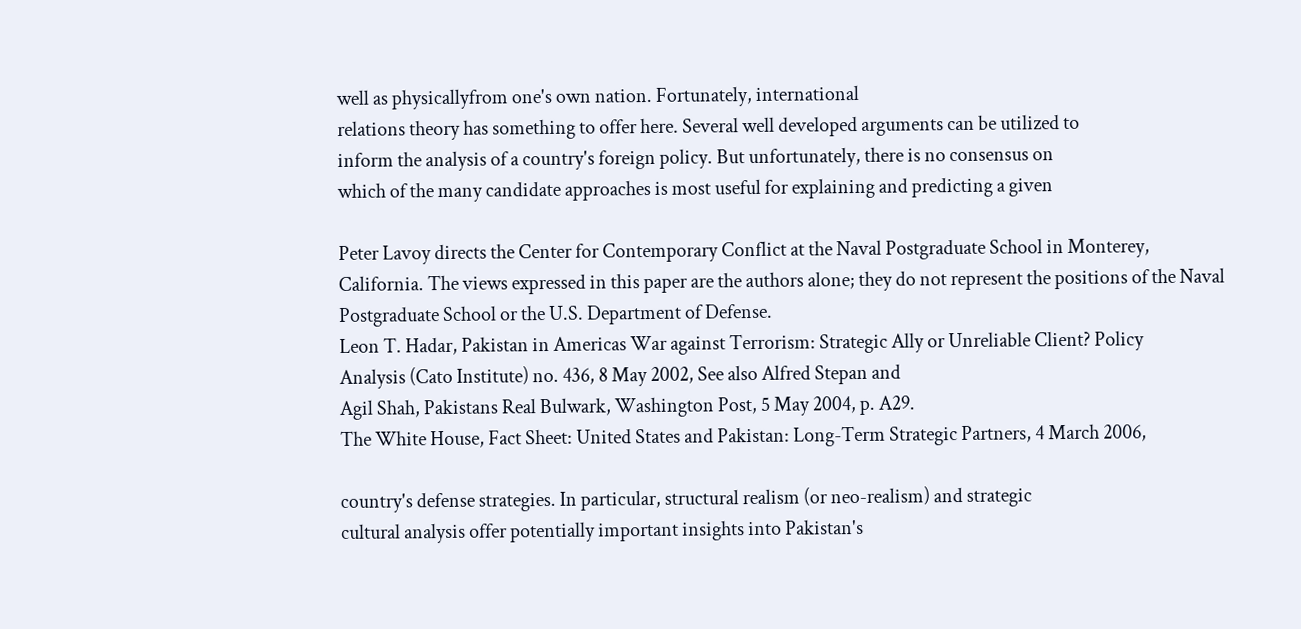well as physicallyfrom one's own nation. Fortunately, international
relations theory has something to offer here. Several well developed arguments can be utilized to
inform the analysis of a country's foreign policy. But unfortunately, there is no consensus on
which of the many candidate approaches is most useful for explaining and predicting a given

Peter Lavoy directs the Center for Contemporary Conflict at the Naval Postgraduate School in Monterey,
California. The views expressed in this paper are the authors alone; they do not represent the positions of the Naval
Postgraduate School or the U.S. Department of Defense.
Leon T. Hadar, Pakistan in Americas War against Terrorism: Strategic Ally or Unreliable Client? Policy
Analysis (Cato Institute) no. 436, 8 May 2002, See also Alfred Stepan and
Agil Shah, Pakistans Real Bulwark, Washington Post, 5 May 2004, p. A29.
The White House, Fact Sheet: United States and Pakistan: Long-Term Strategic Partners, 4 March 2006,

country's defense strategies. In particular, structural realism (or neo-realism) and strategic
cultural analysis offer potentially important insights into Pakistan's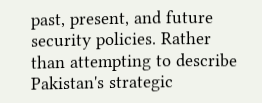past, present, and future
security policies. Rather than attempting to describe Pakistan's strategic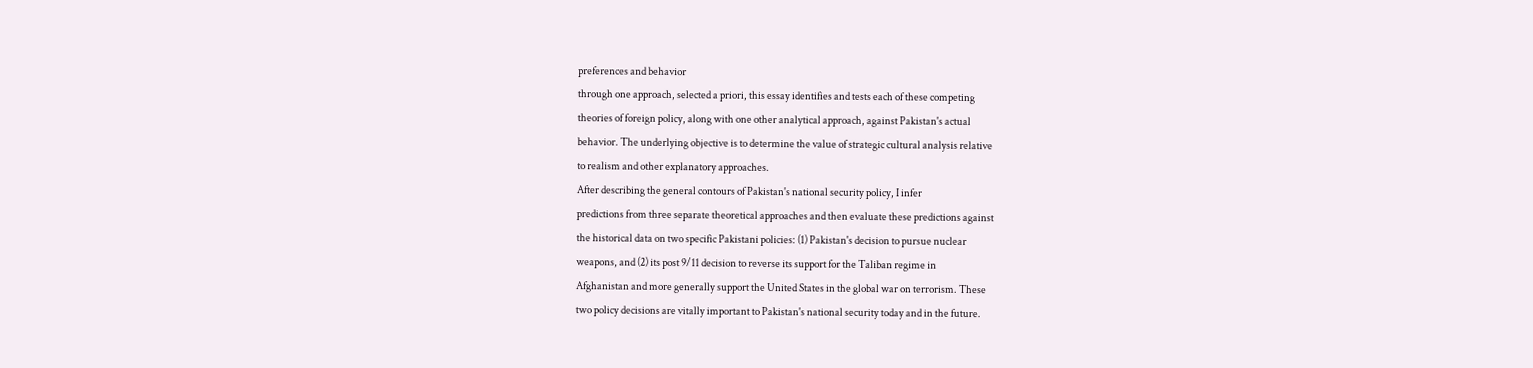preferences and behavior
through one approach, selected a priori, this essay identifies and tests each of these competing
theories of foreign policy, along with one other analytical approach, against Pakistan's actual
behavior. The underlying objective is to determine the value of strategic cultural analysis relative
to realism and other explanatory approaches.
After describing the general contours of Pakistan's national security policy, I infer
predictions from three separate theoretical approaches and then evaluate these predictions against
the historical data on two specific Pakistani policies: (1) Pakistan's decision to pursue nuclear
weapons, and (2) its post 9/11 decision to reverse its support for the Taliban regime in
Afghanistan and more generally support the United States in the global war on terrorism. These
two policy decisions are vitally important to Pakistan's national security today and in the future.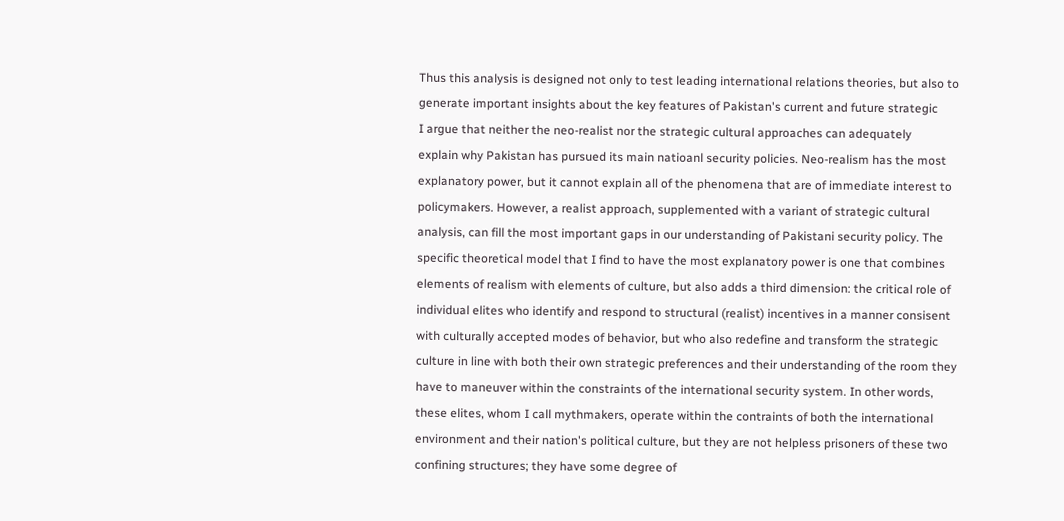Thus this analysis is designed not only to test leading international relations theories, but also to
generate important insights about the key features of Pakistan's current and future strategic
I argue that neither the neo-realist nor the strategic cultural approaches can adequately
explain why Pakistan has pursued its main natioanl security policies. Neo-realism has the most
explanatory power, but it cannot explain all of the phenomena that are of immediate interest to
policymakers. However, a realist approach, supplemented with a variant of strategic cultural
analysis, can fill the most important gaps in our understanding of Pakistani security policy. The
specific theoretical model that I find to have the most explanatory power is one that combines
elements of realism with elements of culture, but also adds a third dimension: the critical role of
individual elites who identify and respond to structural (realist) incentives in a manner consisent
with culturally accepted modes of behavior, but who also redefine and transform the strategic
culture in line with both their own strategic preferences and their understanding of the room they
have to maneuver within the constraints of the international security system. In other words,
these elites, whom I call mythmakers, operate within the contraints of both the international
environment and their nation's political culture, but they are not helpless prisoners of these two
confining structures; they have some degree of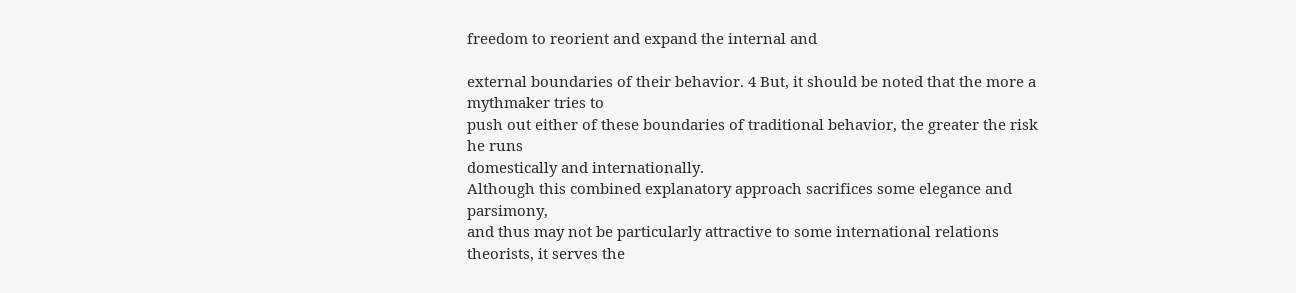freedom to reorient and expand the internal and

external boundaries of their behavior. 4 But, it should be noted that the more a mythmaker tries to
push out either of these boundaries of traditional behavior, the greater the risk he runs
domestically and internationally.
Although this combined explanatory approach sacrifices some elegance and parsimony,
and thus may not be particularly attractive to some international relations theorists, it serves the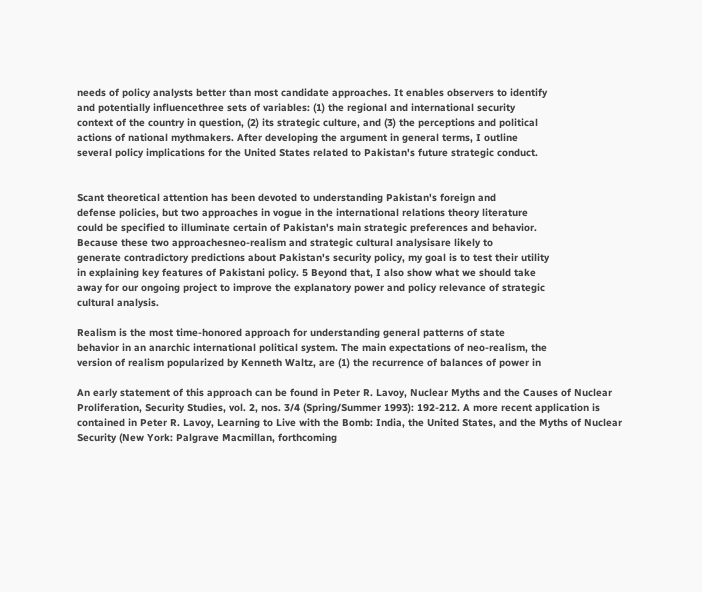needs of policy analysts better than most candidate approaches. It enables observers to identify
and potentially influencethree sets of variables: (1) the regional and international security
context of the country in question, (2) its strategic culture, and (3) the perceptions and political
actions of national mythmakers. After developing the argument in general terms, I outline
several policy implications for the United States related to Pakistan's future strategic conduct.


Scant theoretical attention has been devoted to understanding Pakistan's foreign and
defense policies, but two approaches in vogue in the international relations theory literature
could be specified to illuminate certain of Pakistan's main strategic preferences and behavior.
Because these two approachesneo-realism and strategic cultural analysisare likely to
generate contradictory predictions about Pakistan's security policy, my goal is to test their utility
in explaining key features of Pakistani policy. 5 Beyond that, I also show what we should take
away for our ongoing project to improve the explanatory power and policy relevance of strategic
cultural analysis.

Realism is the most time-honored approach for understanding general patterns of state
behavior in an anarchic international political system. The main expectations of neo-realism, the
version of realism popularized by Kenneth Waltz, are (1) the recurrence of balances of power in

An early statement of this approach can be found in Peter R. Lavoy, Nuclear Myths and the Causes of Nuclear
Proliferation, Security Studies, vol. 2, nos. 3/4 (Spring/Summer 1993): 192-212. A more recent application is
contained in Peter R. Lavoy, Learning to Live with the Bomb: India, the United States, and the Myths of Nuclear
Security (New York: Palgrave Macmillan, forthcoming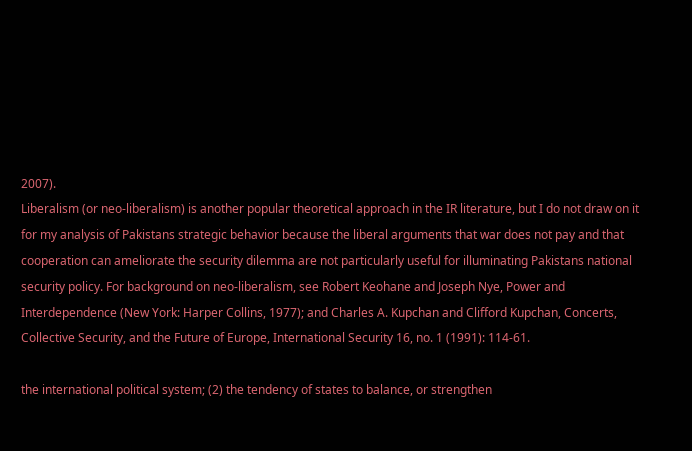2007).
Liberalism (or neo-liberalism) is another popular theoretical approach in the IR literature, but I do not draw on it
for my analysis of Pakistans strategic behavior because the liberal arguments that war does not pay and that
cooperation can ameliorate the security dilemma are not particularly useful for illuminating Pakistans national
security policy. For background on neo-liberalism, see Robert Keohane and Joseph Nye, Power and
Interdependence (New York: Harper Collins, 1977); and Charles A. Kupchan and Clifford Kupchan, Concerts,
Collective Security, and the Future of Europe, International Security 16, no. 1 (1991): 114-61.

the international political system; (2) the tendency of states to balance, or strengthen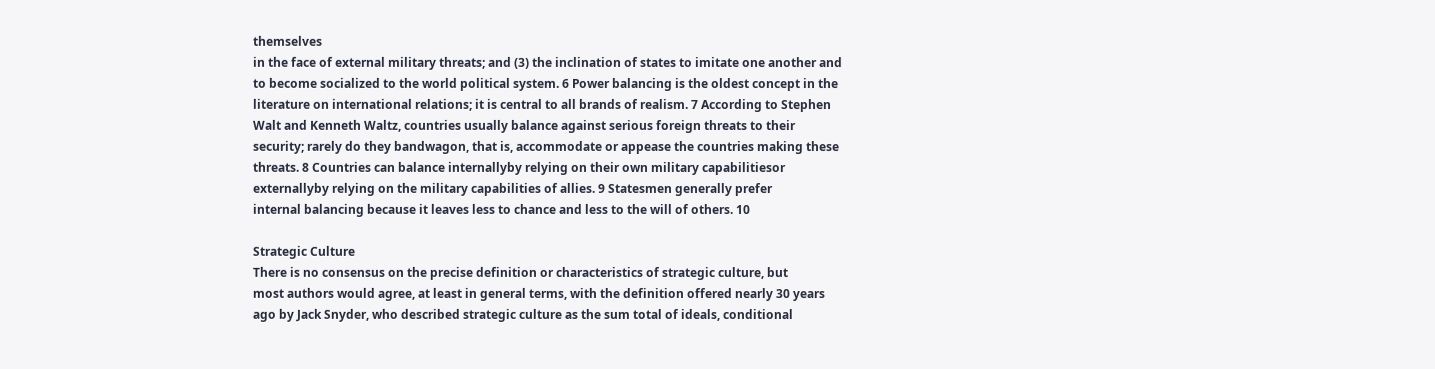themselves
in the face of external military threats; and (3) the inclination of states to imitate one another and
to become socialized to the world political system. 6 Power balancing is the oldest concept in the
literature on international relations; it is central to all brands of realism. 7 According to Stephen
Walt and Kenneth Waltz, countries usually balance against serious foreign threats to their
security; rarely do they bandwagon, that is, accommodate or appease the countries making these
threats. 8 Countries can balance internallyby relying on their own military capabilitiesor
externallyby relying on the military capabilities of allies. 9 Statesmen generally prefer
internal balancing because it leaves less to chance and less to the will of others. 10

Strategic Culture
There is no consensus on the precise definition or characteristics of strategic culture, but
most authors would agree, at least in general terms, with the definition offered nearly 30 years
ago by Jack Snyder, who described strategic culture as the sum total of ideals, conditional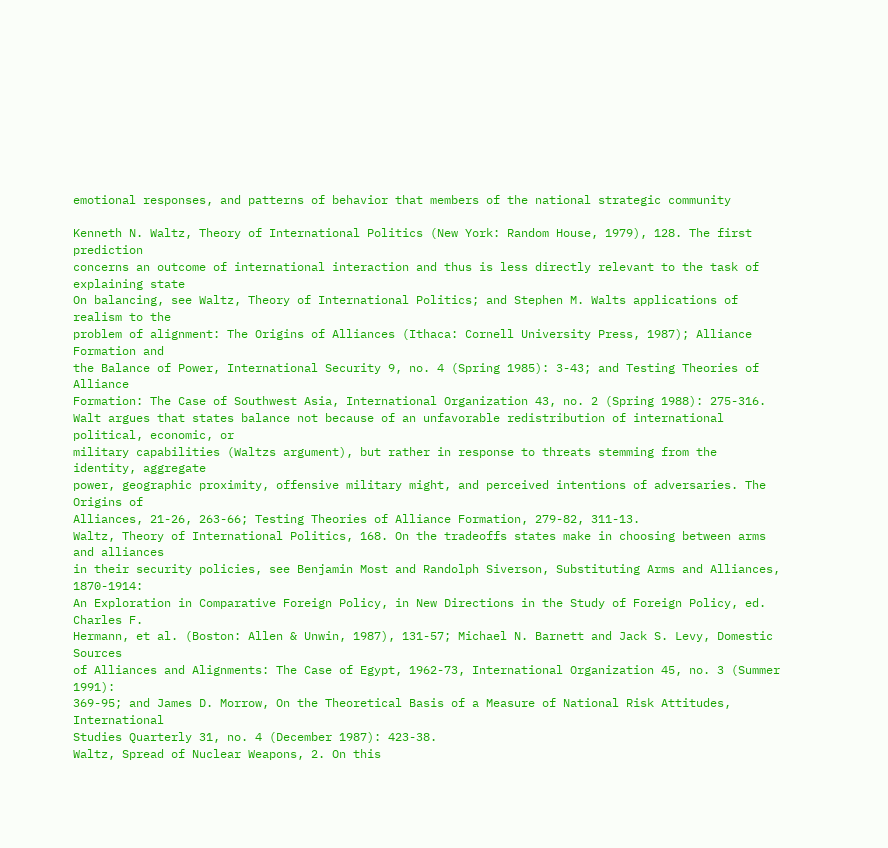emotional responses, and patterns of behavior that members of the national strategic community

Kenneth N. Waltz, Theory of International Politics (New York: Random House, 1979), 128. The first prediction
concerns an outcome of international interaction and thus is less directly relevant to the task of explaining state
On balancing, see Waltz, Theory of International Politics; and Stephen M. Walts applications of realism to the
problem of alignment: The Origins of Alliances (Ithaca: Cornell University Press, 1987); Alliance Formation and
the Balance of Power, International Security 9, no. 4 (Spring 1985): 3-43; and Testing Theories of Alliance
Formation: The Case of Southwest Asia, International Organization 43, no. 2 (Spring 1988): 275-316.
Walt argues that states balance not because of an unfavorable redistribution of international political, economic, or
military capabilities (Waltzs argument), but rather in response to threats stemming from the identity, aggregate
power, geographic proximity, offensive military might, and perceived intentions of adversaries. The Origins of
Alliances, 21-26, 263-66; Testing Theories of Alliance Formation, 279-82, 311-13.
Waltz, Theory of International Politics, 168. On the tradeoffs states make in choosing between arms and alliances
in their security policies, see Benjamin Most and Randolph Siverson, Substituting Arms and Alliances, 1870-1914:
An Exploration in Comparative Foreign Policy, in New Directions in the Study of Foreign Policy, ed. Charles F.
Hermann, et al. (Boston: Allen & Unwin, 1987), 131-57; Michael N. Barnett and Jack S. Levy, Domestic Sources
of Alliances and Alignments: The Case of Egypt, 1962-73, International Organization 45, no. 3 (Summer 1991):
369-95; and James D. Morrow, On the Theoretical Basis of a Measure of National Risk Attitudes, International
Studies Quarterly 31, no. 4 (December 1987): 423-38.
Waltz, Spread of Nuclear Weapons, 2. On this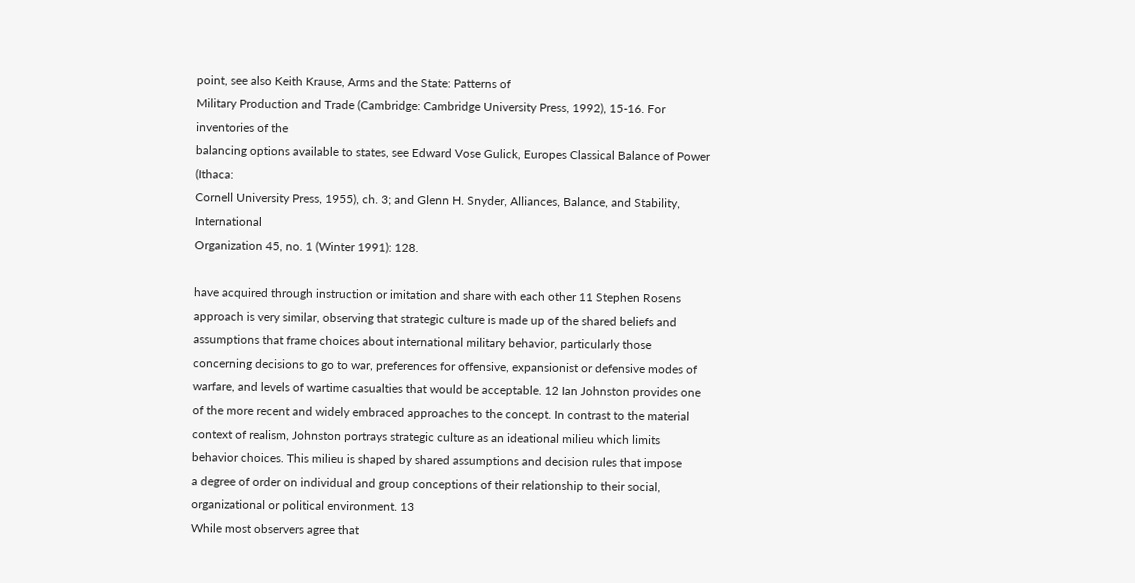point, see also Keith Krause, Arms and the State: Patterns of
Military Production and Trade (Cambridge: Cambridge University Press, 1992), 15-16. For inventories of the
balancing options available to states, see Edward Vose Gulick, Europes Classical Balance of Power (Ithaca:
Cornell University Press, 1955), ch. 3; and Glenn H. Snyder, Alliances, Balance, and Stability, International
Organization 45, no. 1 (Winter 1991): 128.

have acquired through instruction or imitation and share with each other 11 Stephen Rosens
approach is very similar, observing that strategic culture is made up of the shared beliefs and
assumptions that frame choices about international military behavior, particularly those
concerning decisions to go to war, preferences for offensive, expansionist or defensive modes of
warfare, and levels of wartime casualties that would be acceptable. 12 Ian Johnston provides one
of the more recent and widely embraced approaches to the concept. In contrast to the material
context of realism, Johnston portrays strategic culture as an ideational milieu which limits
behavior choices. This milieu is shaped by shared assumptions and decision rules that impose
a degree of order on individual and group conceptions of their relationship to their social,
organizational or political environment. 13
While most observers agree that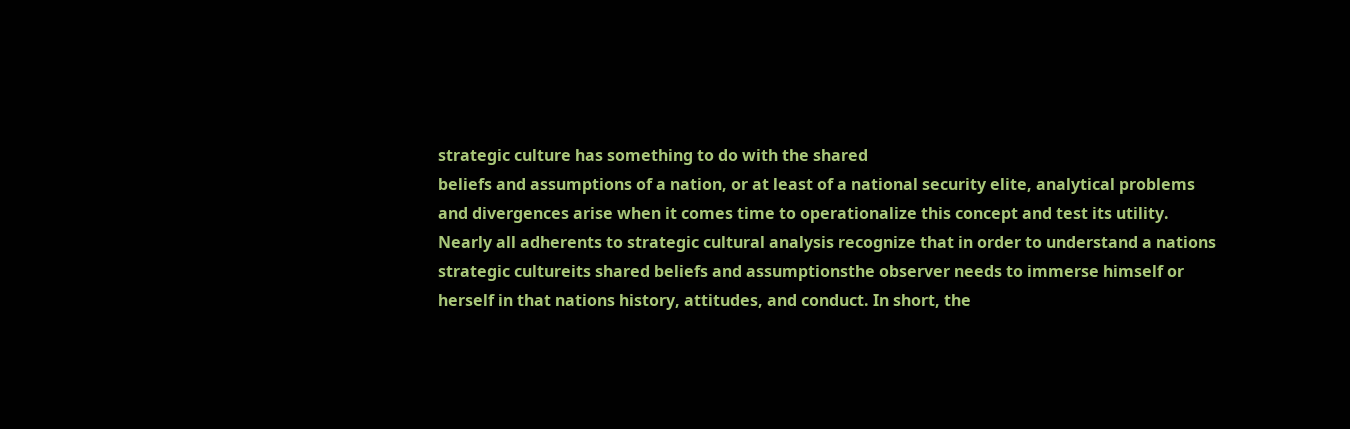strategic culture has something to do with the shared
beliefs and assumptions of a nation, or at least of a national security elite, analytical problems
and divergences arise when it comes time to operationalize this concept and test its utility.
Nearly all adherents to strategic cultural analysis recognize that in order to understand a nations
strategic cultureits shared beliefs and assumptionsthe observer needs to immerse himself or
herself in that nations history, attitudes, and conduct. In short, the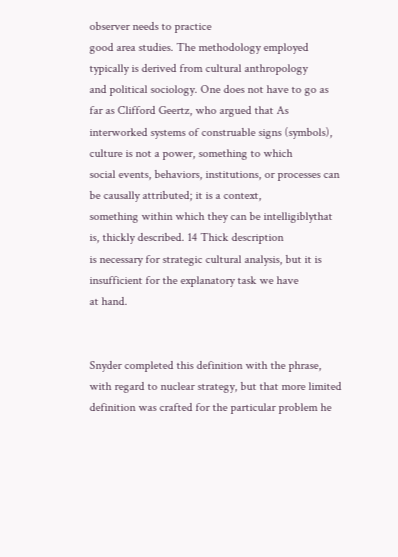observer needs to practice
good area studies. The methodology employed typically is derived from cultural anthropology
and political sociology. One does not have to go as far as Clifford Geertz, who argued that As
interworked systems of construable signs (symbols), culture is not a power, something to which
social events, behaviors, institutions, or processes can be causally attributed; it is a context,
something within which they can be intelligiblythat is, thickly described. 14 Thick description
is necessary for strategic cultural analysis, but it is insufficient for the explanatory task we have
at hand.


Snyder completed this definition with the phrase, with regard to nuclear strategy, but that more limited
definition was crafted for the particular problem he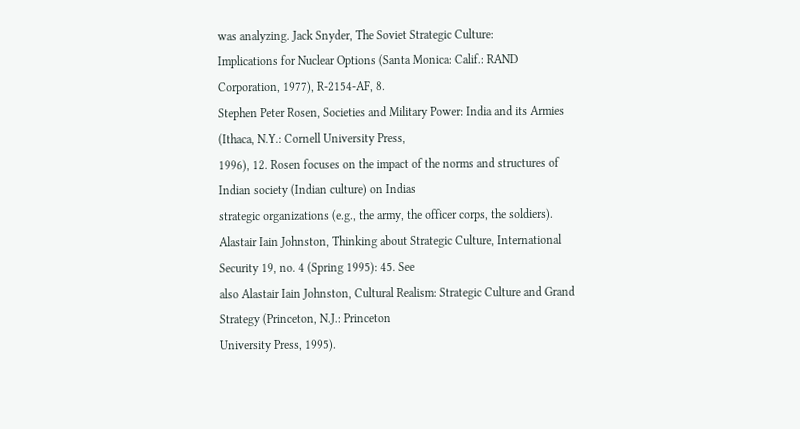was analyzing. Jack Snyder, The Soviet Strategic Culture:
Implications for Nuclear Options (Santa Monica: Calif.: RAND Corporation, 1977), R-2154-AF, 8.
Stephen Peter Rosen, Societies and Military Power: India and its Armies (Ithaca, N.Y.: Cornell University Press,
1996), 12. Rosen focuses on the impact of the norms and structures of Indian society (Indian culture) on Indias
strategic organizations (e.g., the army, the officer corps, the soldiers).
Alastair Iain Johnston, Thinking about Strategic Culture, International Security 19, no. 4 (Spring 1995): 45. See
also Alastair Iain Johnston, Cultural Realism: Strategic Culture and Grand Strategy (Princeton, N.J.: Princeton
University Press, 1995).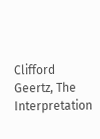Clifford Geertz, The Interpretation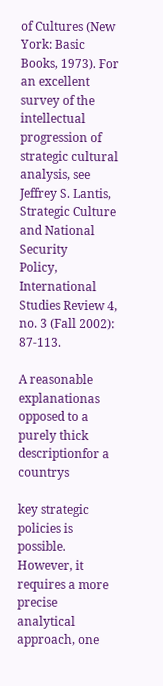of Cultures (New York: Basic Books, 1973). For an excellent survey of the
intellectual progression of strategic cultural analysis, see Jeffrey S. Lantis, Strategic Culture and National Security
Policy, International Studies Review 4, no. 3 (Fall 2002): 87-113.

A reasonable explanationas opposed to a purely thick descriptionfor a countrys

key strategic policies is possible. However, it requires a more precise analytical approach, one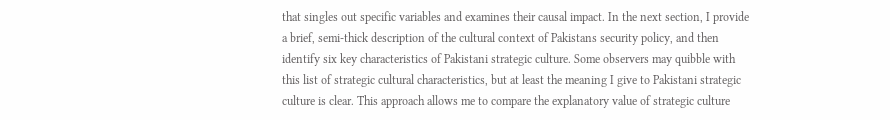that singles out specific variables and examines their causal impact. In the next section, I provide
a brief, semi-thick description of the cultural context of Pakistans security policy, and then
identify six key characteristics of Pakistani strategic culture. Some observers may quibble with
this list of strategic cultural characteristics, but at least the meaning I give to Pakistani strategic
culture is clear. This approach allows me to compare the explanatory value of strategic culture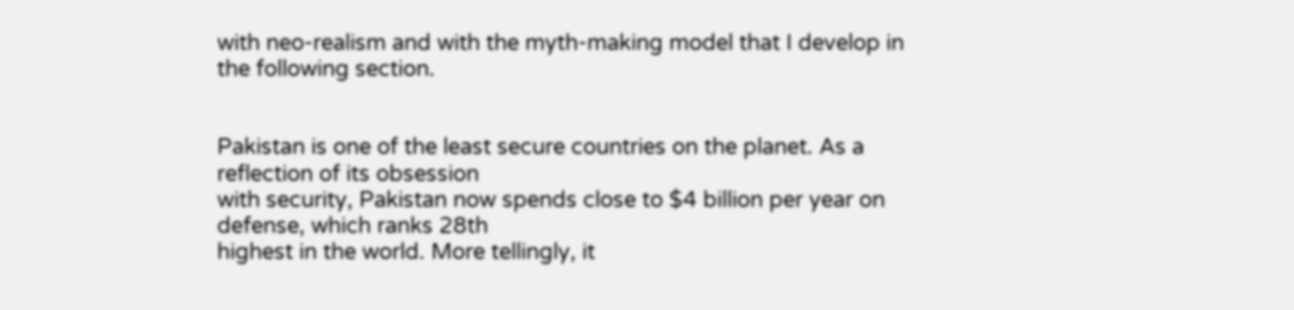with neo-realism and with the myth-making model that I develop in the following section.


Pakistan is one of the least secure countries on the planet. As a reflection of its obsession
with security, Pakistan now spends close to $4 billion per year on defense, which ranks 28th
highest in the world. More tellingly, it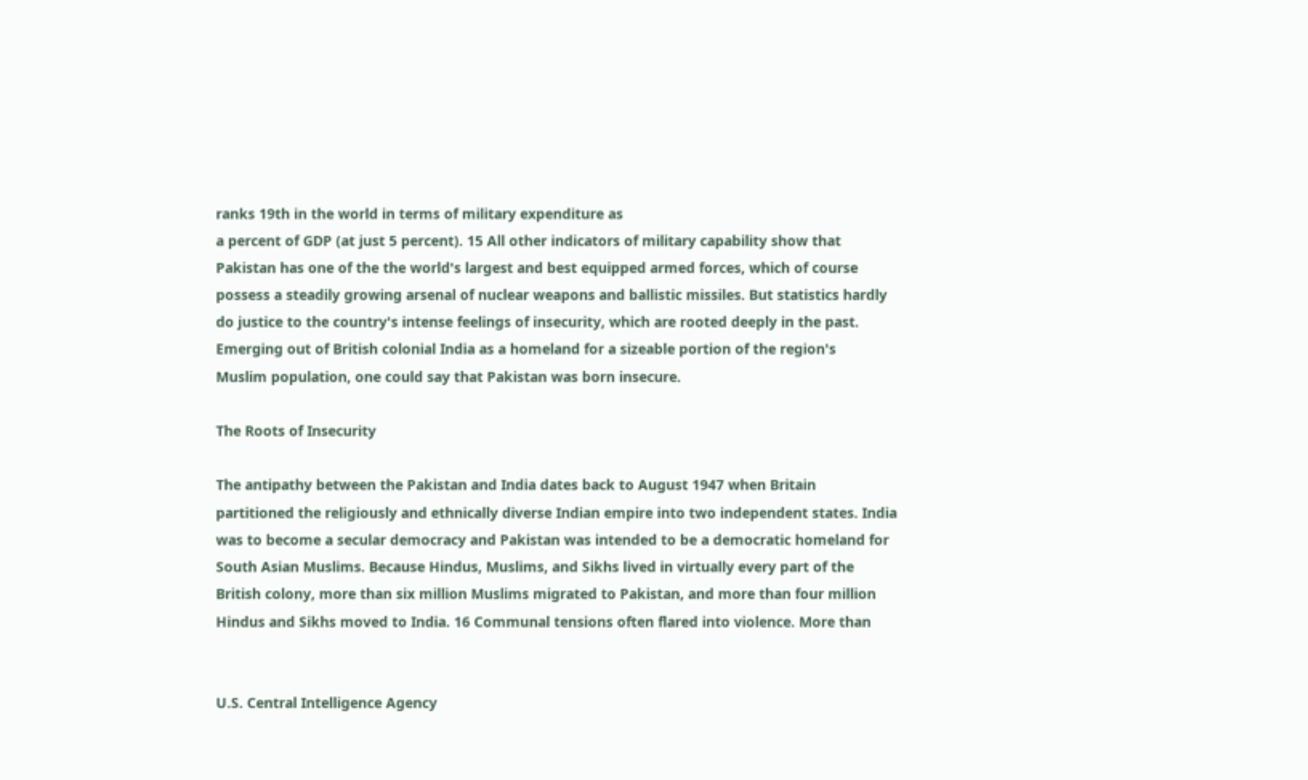ranks 19th in the world in terms of military expenditure as
a percent of GDP (at just 5 percent). 15 All other indicators of military capability show that
Pakistan has one of the the world's largest and best equipped armed forces, which of course
possess a steadily growing arsenal of nuclear weapons and ballistic missiles. But statistics hardly
do justice to the country's intense feelings of insecurity, which are rooted deeply in the past.
Emerging out of British colonial India as a homeland for a sizeable portion of the region's
Muslim population, one could say that Pakistan was born insecure.

The Roots of Insecurity

The antipathy between the Pakistan and India dates back to August 1947 when Britain
partitioned the religiously and ethnically diverse Indian empire into two independent states. India
was to become a secular democracy and Pakistan was intended to be a democratic homeland for
South Asian Muslims. Because Hindus, Muslims, and Sikhs lived in virtually every part of the
British colony, more than six million Muslims migrated to Pakistan, and more than four million
Hindus and Sikhs moved to India. 16 Communal tensions often flared into violence. More than


U.S. Central Intelligence Agency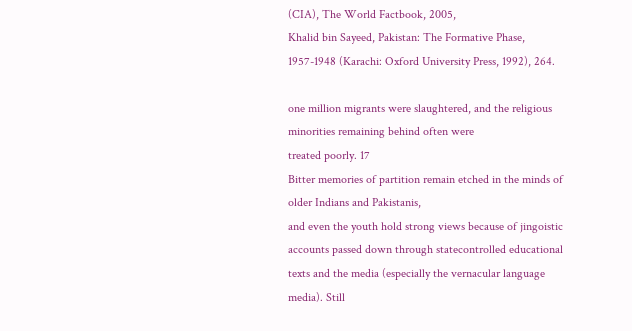(CIA), The World Factbook, 2005,
Khalid bin Sayeed, Pakistan: The Formative Phase, 1957-1948 (Karachi: Oxford University Press, 1992), 264.

one million migrants were slaughtered, and the religious minorities remaining behind often were
treated poorly. 17
Bitter memories of partition remain etched in the minds of older Indians and Pakistanis,
and even the youth hold strong views because of jingoistic accounts passed down through statecontrolled educational texts and the media (especially the vernacular language media). Still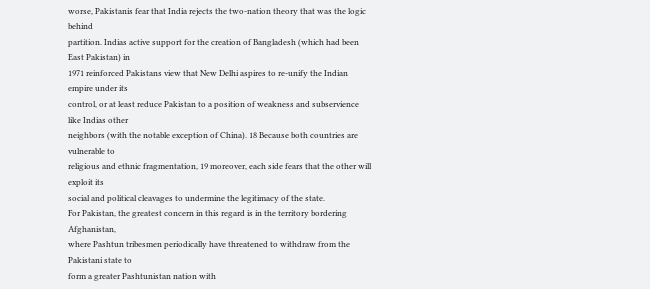worse, Pakistanis fear that India rejects the two-nation theory that was the logic behind
partition. Indias active support for the creation of Bangladesh (which had been East Pakistan) in
1971 reinforced Pakistans view that New Delhi aspires to re-unify the Indian empire under its
control, or at least reduce Pakistan to a position of weakness and subservience like Indias other
neighbors (with the notable exception of China). 18 Because both countries are vulnerable to
religious and ethnic fragmentation, 19 moreover, each side fears that the other will exploit its
social and political cleavages to undermine the legitimacy of the state.
For Pakistan, the greatest concern in this regard is in the territory bordering Afghanistan,
where Pashtun tribesmen periodically have threatened to withdraw from the Pakistani state to
form a greater Pashtunistan nation with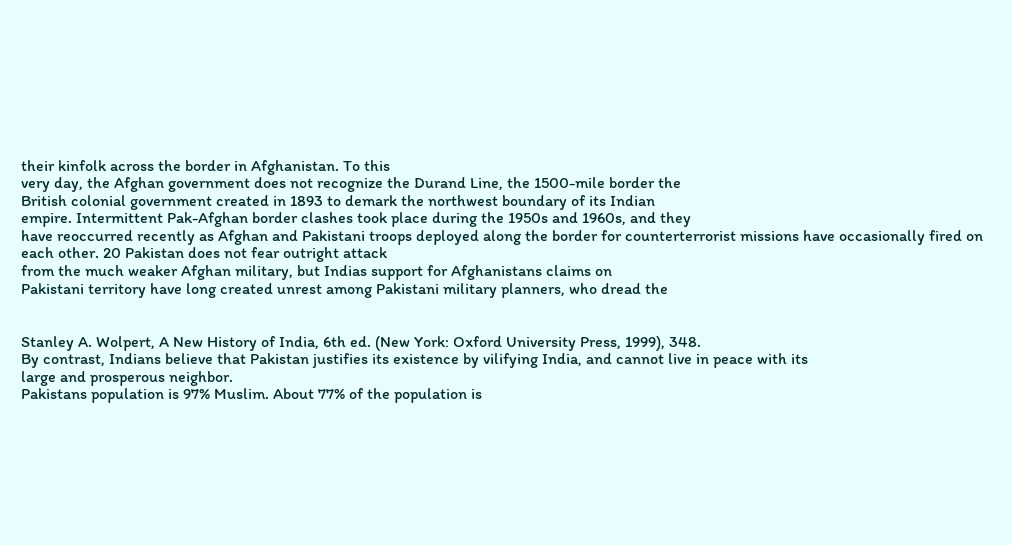their kinfolk across the border in Afghanistan. To this
very day, the Afghan government does not recognize the Durand Line, the 1500-mile border the
British colonial government created in 1893 to demark the northwest boundary of its Indian
empire. Intermittent Pak-Afghan border clashes took place during the 1950s and 1960s, and they
have reoccurred recently as Afghan and Pakistani troops deployed along the border for counterterrorist missions have occasionally fired on each other. 20 Pakistan does not fear outright attack
from the much weaker Afghan military, but Indias support for Afghanistans claims on
Pakistani territory have long created unrest among Pakistani military planners, who dread the


Stanley A. Wolpert, A New History of India, 6th ed. (New York: Oxford University Press, 1999), 348.
By contrast, Indians believe that Pakistan justifies its existence by vilifying India, and cannot live in peace with its
large and prosperous neighbor.
Pakistans population is 97% Muslim. About 77% of the population is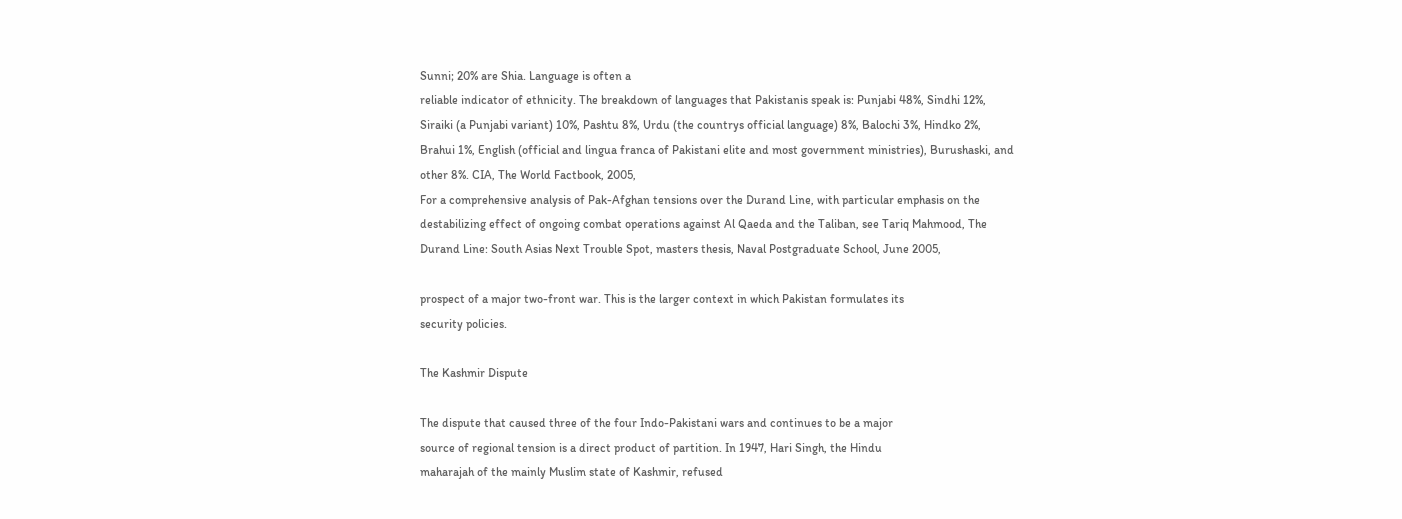Sunni; 20% are Shia. Language is often a
reliable indicator of ethnicity. The breakdown of languages that Pakistanis speak is: Punjabi 48%, Sindhi 12%,
Siraiki (a Punjabi variant) 10%, Pashtu 8%, Urdu (the countrys official language) 8%, Balochi 3%, Hindko 2%,
Brahui 1%, English (official and lingua franca of Pakistani elite and most government ministries), Burushaski, and
other 8%. CIA, The World Factbook, 2005,
For a comprehensive analysis of Pak-Afghan tensions over the Durand Line, with particular emphasis on the
destabilizing effect of ongoing combat operations against Al Qaeda and the Taliban, see Tariq Mahmood, The
Durand Line: South Asias Next Trouble Spot, masters thesis, Naval Postgraduate School, June 2005,

prospect of a major two-front war. This is the larger context in which Pakistan formulates its
security policies.

The Kashmir Dispute

The dispute that caused three of the four Indo-Pakistani wars and continues to be a major
source of regional tension is a direct product of partition. In 1947, Hari Singh, the Hindu
maharajah of the mainly Muslim state of Kashmir, refused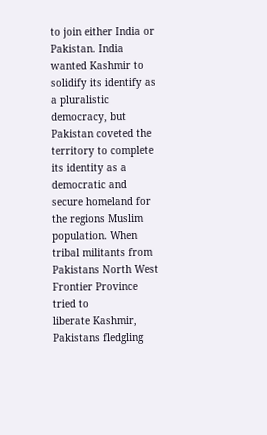to join either India or Pakistan. India
wanted Kashmir to solidify its identify as a pluralistic democracy, but Pakistan coveted the
territory to complete its identity as a democratic and secure homeland for the regions Muslim
population. When tribal militants from Pakistans North West Frontier Province tried to
liberate Kashmir, Pakistans fledgling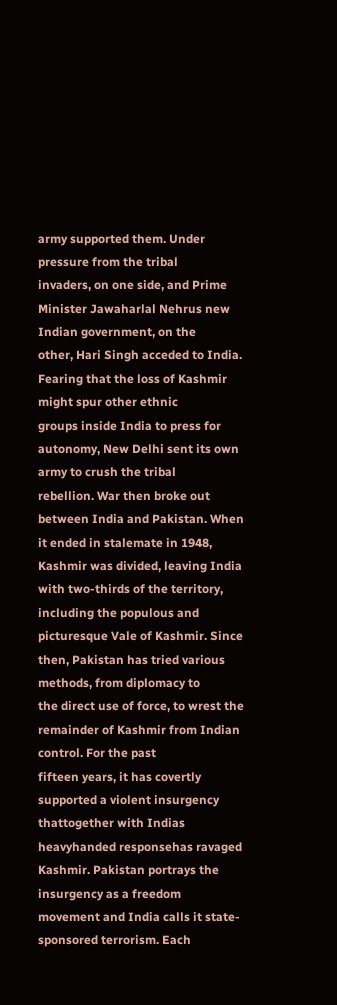army supported them. Under pressure from the tribal
invaders, on one side, and Prime Minister Jawaharlal Nehrus new Indian government, on the
other, Hari Singh acceded to India. Fearing that the loss of Kashmir might spur other ethnic
groups inside India to press for autonomy, New Delhi sent its own army to crush the tribal
rebellion. War then broke out between India and Pakistan. When it ended in stalemate in 1948,
Kashmir was divided, leaving India with two-thirds of the territory, including the populous and
picturesque Vale of Kashmir. Since then, Pakistan has tried various methods, from diplomacy to
the direct use of force, to wrest the remainder of Kashmir from Indian control. For the past
fifteen years, it has covertly supported a violent insurgency thattogether with Indias heavyhanded responsehas ravaged Kashmir. Pakistan portrays the insurgency as a freedom
movement and India calls it state-sponsored terrorism. Each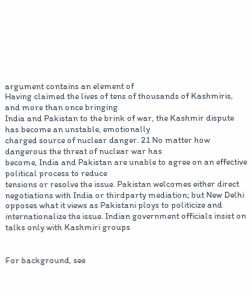argument contains an element of
Having claimed the lives of tens of thousands of Kashmiris, and more than once bringing
India and Pakistan to the brink of war, the Kashmir dispute has become an unstable, emotionally
charged source of nuclear danger. 21 No matter how dangerous the threat of nuclear war has
become, India and Pakistan are unable to agree on an effective political process to reduce
tensions or resolve the issue. Pakistan welcomes either direct negotiations with India or thirdparty mediation; but New Delhi opposes what it views as Pakistani ploys to politicize and
internationalize the issue. Indian government officials insist on talks only with Kashmiri groups


For background, see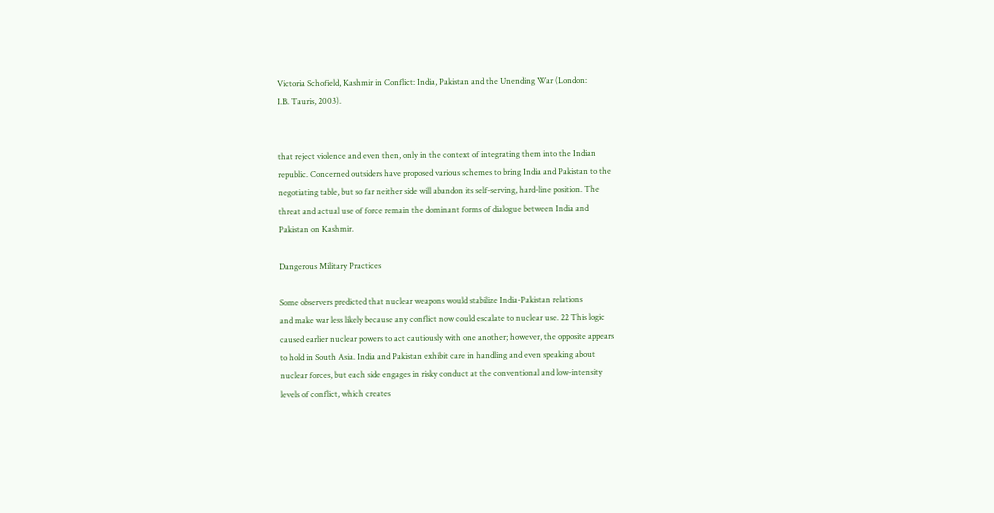Victoria Schofield, Kashmir in Conflict: India, Pakistan and the Unending War (London:
I.B. Tauris, 2003).


that reject violence and even then, only in the context of integrating them into the Indian
republic. Concerned outsiders have proposed various schemes to bring India and Pakistan to the
negotiating table, but so far neither side will abandon its self-serving, hard-line position. The
threat and actual use of force remain the dominant forms of dialogue between India and
Pakistan on Kashmir.

Dangerous Military Practices

Some observers predicted that nuclear weapons would stabilize India-Pakistan relations
and make war less likely because any conflict now could escalate to nuclear use. 22 This logic
caused earlier nuclear powers to act cautiously with one another; however, the opposite appears
to hold in South Asia. India and Pakistan exhibit care in handling and even speaking about
nuclear forces, but each side engages in risky conduct at the conventional and low-intensity
levels of conflict, which creates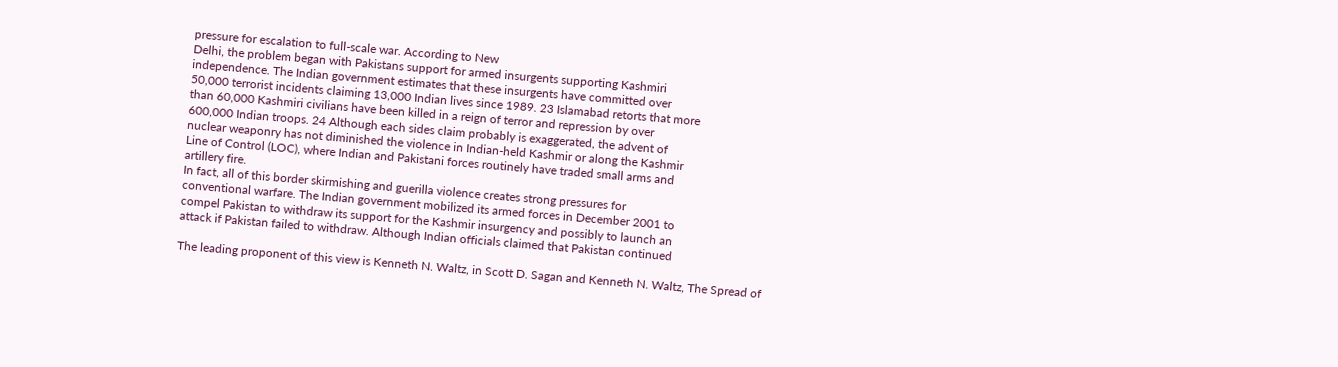pressure for escalation to full-scale war. According to New
Delhi, the problem began with Pakistans support for armed insurgents supporting Kashmiri
independence. The Indian government estimates that these insurgents have committed over
50,000 terrorist incidents claiming 13,000 Indian lives since 1989. 23 Islamabad retorts that more
than 60,000 Kashmiri civilians have been killed in a reign of terror and repression by over
600,000 Indian troops. 24 Although each sides claim probably is exaggerated, the advent of
nuclear weaponry has not diminished the violence in Indian-held Kashmir or along the Kashmir
Line of Control (LOC), where Indian and Pakistani forces routinely have traded small arms and
artillery fire.
In fact, all of this border skirmishing and guerilla violence creates strong pressures for
conventional warfare. The Indian government mobilized its armed forces in December 2001 to
compel Pakistan to withdraw its support for the Kashmir insurgency and possibly to launch an
attack if Pakistan failed to withdraw. Although Indian officials claimed that Pakistan continued

The leading proponent of this view is Kenneth N. Waltz, in Scott D. Sagan and Kenneth N. Waltz, The Spread of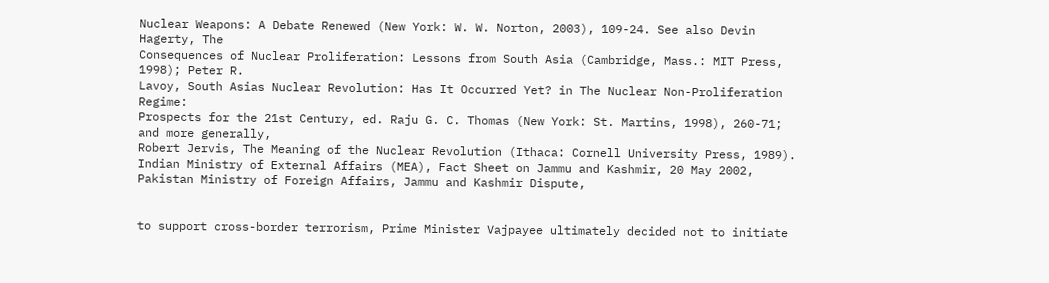Nuclear Weapons: A Debate Renewed (New York: W. W. Norton, 2003), 109-24. See also Devin Hagerty, The
Consequences of Nuclear Proliferation: Lessons from South Asia (Cambridge, Mass.: MIT Press, 1998); Peter R.
Lavoy, South Asias Nuclear Revolution: Has It Occurred Yet? in The Nuclear Non-Proliferation Regime:
Prospects for the 21st Century, ed. Raju G. C. Thomas (New York: St. Martins, 1998), 260-71; and more generally,
Robert Jervis, The Meaning of the Nuclear Revolution (Ithaca: Cornell University Press, 1989).
Indian Ministry of External Affairs (MEA), Fact Sheet on Jammu and Kashmir, 20 May 2002,
Pakistan Ministry of Foreign Affairs, Jammu and Kashmir Dispute,


to support cross-border terrorism, Prime Minister Vajpayee ultimately decided not to initiate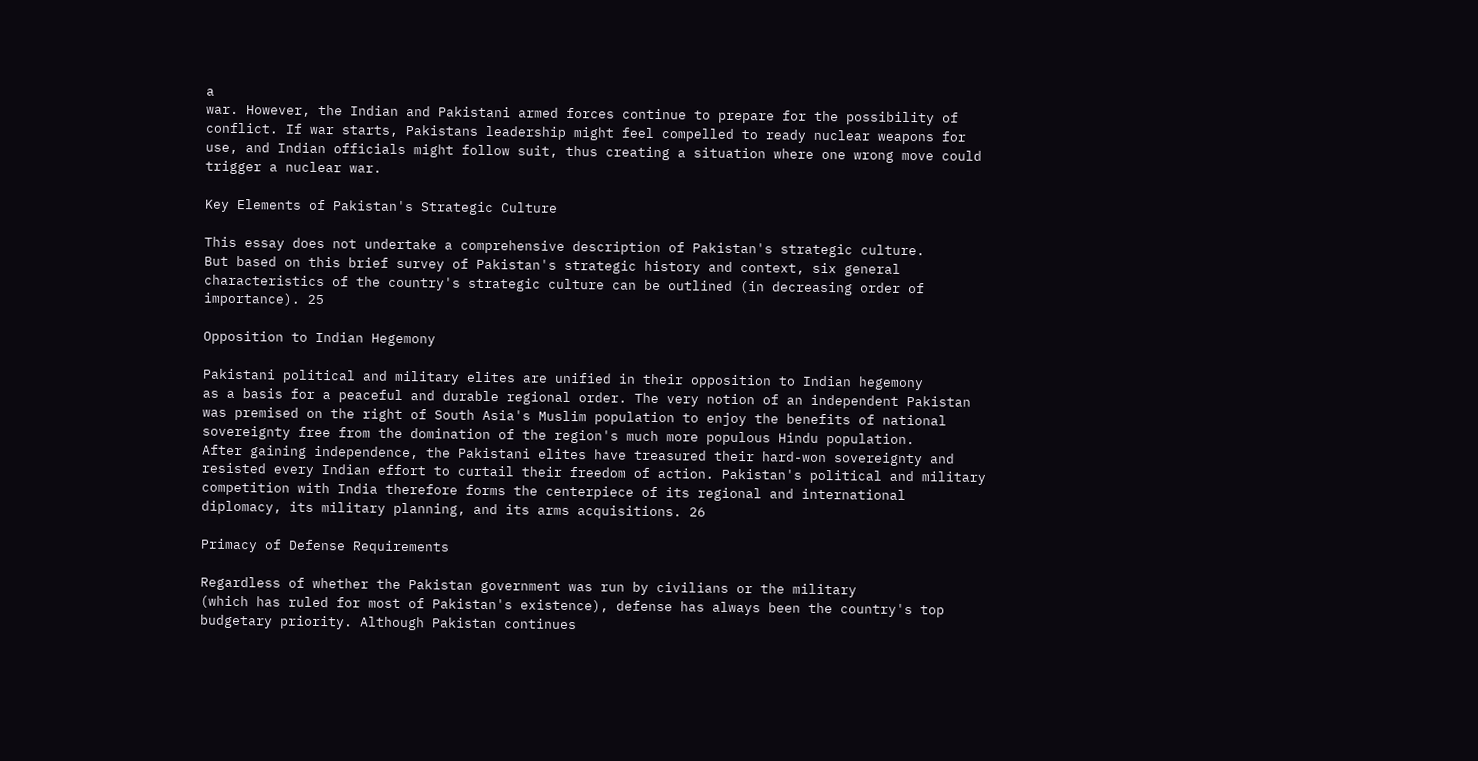a
war. However, the Indian and Pakistani armed forces continue to prepare for the possibility of
conflict. If war starts, Pakistans leadership might feel compelled to ready nuclear weapons for
use, and Indian officials might follow suit, thus creating a situation where one wrong move could
trigger a nuclear war.

Key Elements of Pakistan's Strategic Culture

This essay does not undertake a comprehensive description of Pakistan's strategic culture.
But based on this brief survey of Pakistan's strategic history and context, six general
characteristics of the country's strategic culture can be outlined (in decreasing order of
importance). 25

Opposition to Indian Hegemony

Pakistani political and military elites are unified in their opposition to Indian hegemony
as a basis for a peaceful and durable regional order. The very notion of an independent Pakistan
was premised on the right of South Asia's Muslim population to enjoy the benefits of national
sovereignty free from the domination of the region's much more populous Hindu population.
After gaining independence, the Pakistani elites have treasured their hard-won sovereignty and
resisted every Indian effort to curtail their freedom of action. Pakistan's political and military
competition with India therefore forms the centerpiece of its regional and international
diplomacy, its military planning, and its arms acquisitions. 26

Primacy of Defense Requirements

Regardless of whether the Pakistan government was run by civilians or the military
(which has ruled for most of Pakistan's existence), defense has always been the country's top
budgetary priority. Although Pakistan continues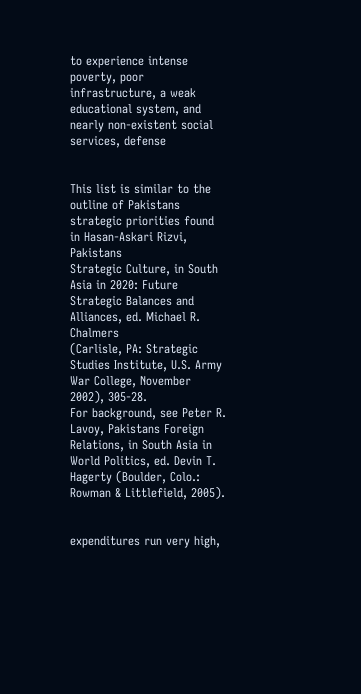to experience intense poverty, poor
infrastructure, a weak educational system, and nearly non-existent social services, defense


This list is similar to the outline of Pakistans strategic priorities found in Hasan-Askari Rizvi, Pakistans
Strategic Culture, in South Asia in 2020: Future Strategic Balances and Alliances, ed. Michael R. Chalmers
(Carlisle, PA: Strategic Studies Institute, U.S. Army War College, November 2002), 305-28.
For background, see Peter R. Lavoy, Pakistans Foreign Relations, in South Asia in World Politics, ed. Devin T.
Hagerty (Boulder, Colo.: Rowman & Littlefield, 2005).


expenditures run very high,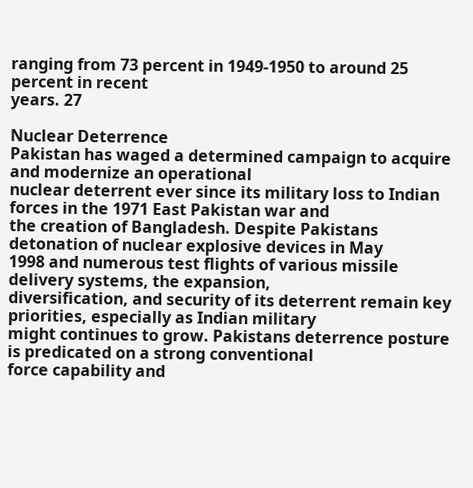ranging from 73 percent in 1949-1950 to around 25 percent in recent
years. 27

Nuclear Deterrence
Pakistan has waged a determined campaign to acquire and modernize an operational
nuclear deterrent ever since its military loss to Indian forces in the 1971 East Pakistan war and
the creation of Bangladesh. Despite Pakistans detonation of nuclear explosive devices in May
1998 and numerous test flights of various missile delivery systems, the expansion,
diversification, and security of its deterrent remain key priorities, especially as Indian military
might continues to grow. Pakistans deterrence posture is predicated on a strong conventional
force capability and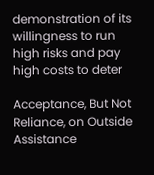demonstration of its willingness to run high risks and pay high costs to deter

Acceptance, But Not Reliance, on Outside Assistance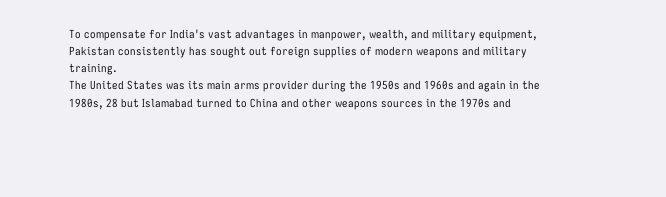To compensate for India's vast advantages in manpower, wealth, and military equipment,
Pakistan consistently has sought out foreign supplies of modern weapons and military training.
The United States was its main arms provider during the 1950s and 1960s and again in the
1980s, 28 but Islamabad turned to China and other weapons sources in the 1970s and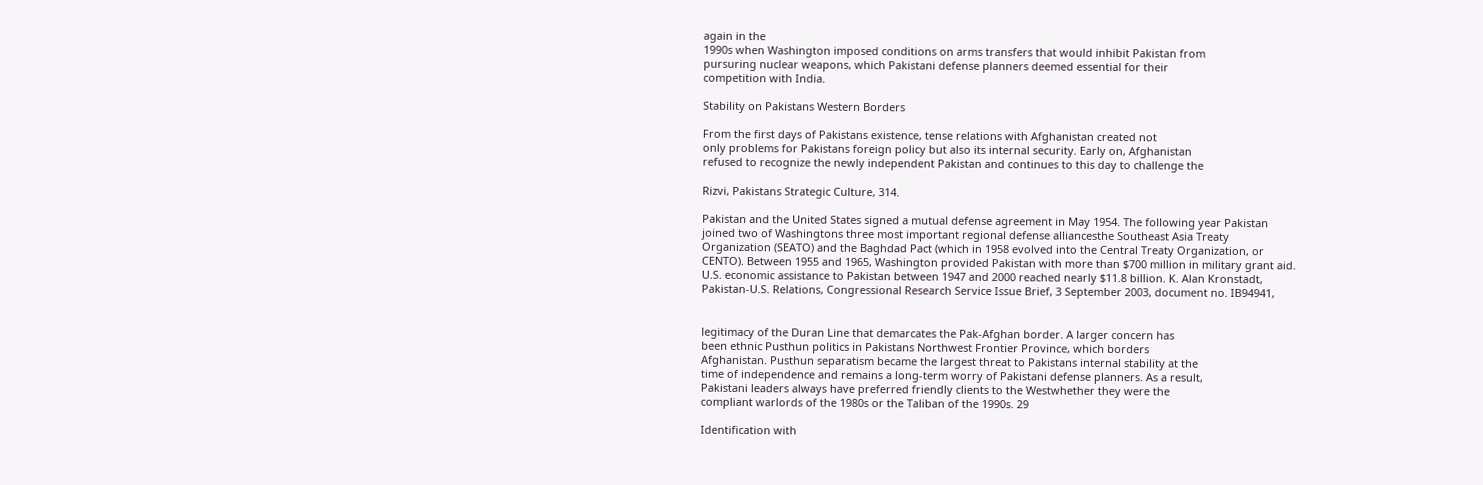again in the
1990s when Washington imposed conditions on arms transfers that would inhibit Pakistan from
pursuring nuclear weapons, which Pakistani defense planners deemed essential for their
competition with India.

Stability on Pakistans Western Borders

From the first days of Pakistans existence, tense relations with Afghanistan created not
only problems for Pakistans foreign policy but also its internal security. Early on, Afghanistan
refused to recognize the newly independent Pakistan and continues to this day to challenge the

Rizvi, Pakistans Strategic Culture, 314.

Pakistan and the United States signed a mutual defense agreement in May 1954. The following year Pakistan
joined two of Washingtons three most important regional defense alliancesthe Southeast Asia Treaty
Organization (SEATO) and the Baghdad Pact (which in 1958 evolved into the Central Treaty Organization, or
CENTO). Between 1955 and 1965, Washington provided Pakistan with more than $700 million in military grant aid.
U.S. economic assistance to Pakistan between 1947 and 2000 reached nearly $11.8 billion. K. Alan Kronstadt,
Pakistan-U.S. Relations, Congressional Research Service Issue Brief, 3 September 2003, document no. IB94941,


legitimacy of the Duran Line that demarcates the Pak-Afghan border. A larger concern has
been ethnic Pusthun politics in Pakistans Northwest Frontier Province, which borders
Afghanistan. Pusthun separatism became the largest threat to Pakistans internal stability at the
time of independence and remains a long-term worry of Pakistani defense planners. As a result,
Pakistani leaders always have preferred friendly clients to the Westwhether they were the
compliant warlords of the 1980s or the Taliban of the 1990s. 29

Identification with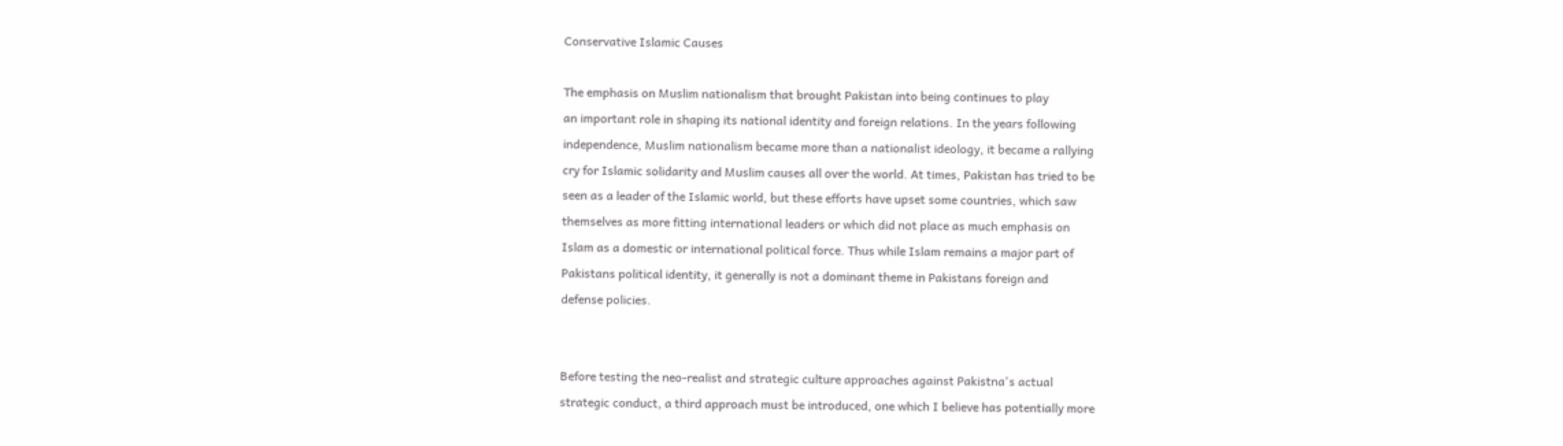Conservative Islamic Causes

The emphasis on Muslim nationalism that brought Pakistan into being continues to play
an important role in shaping its national identity and foreign relations. In the years following
independence, Muslim nationalism became more than a nationalist ideology, it became a rallying
cry for Islamic solidarity and Muslim causes all over the world. At times, Pakistan has tried to be
seen as a leader of the Islamic world, but these efforts have upset some countries, which saw
themselves as more fitting international leaders or which did not place as much emphasis on
Islam as a domestic or international political force. Thus while Islam remains a major part of
Pakistans political identity, it generally is not a dominant theme in Pakistans foreign and
defense policies.


Before testing the neo-realist and strategic culture approaches against Pakistna's actual
strategic conduct, a third approach must be introduced, one which I believe has potentially more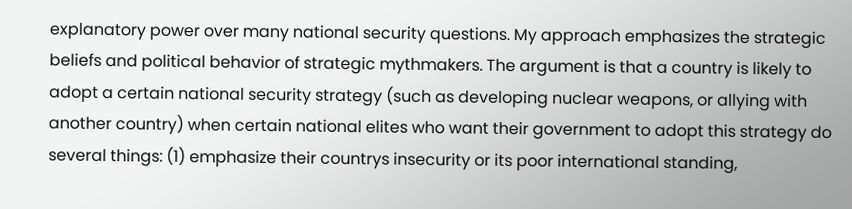explanatory power over many national security questions. My approach emphasizes the strategic
beliefs and political behavior of strategic mythmakers. The argument is that a country is likely to
adopt a certain national security strategy (such as developing nuclear weapons, or allying with
another country) when certain national elites who want their government to adopt this strategy do
several things: (1) emphasize their countrys insecurity or its poor international standing,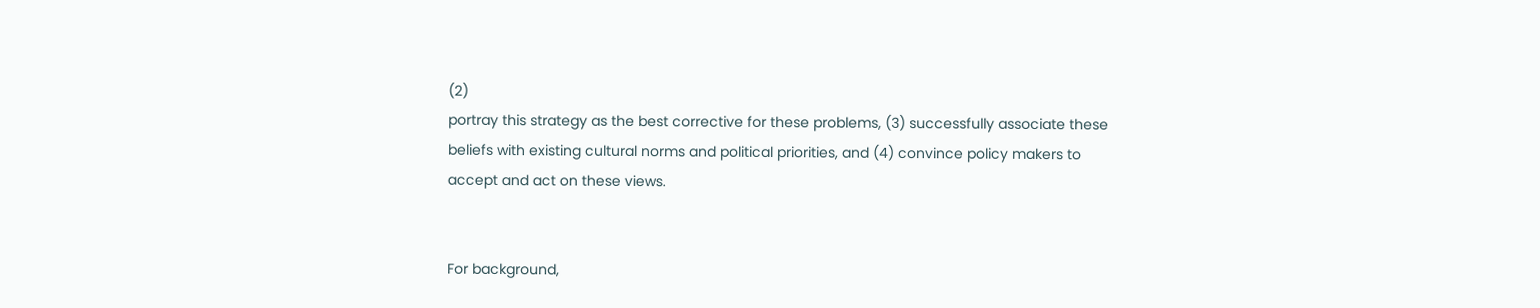(2)
portray this strategy as the best corrective for these problems, (3) successfully associate these
beliefs with existing cultural norms and political priorities, and (4) convince policy makers to
accept and act on these views.


For background,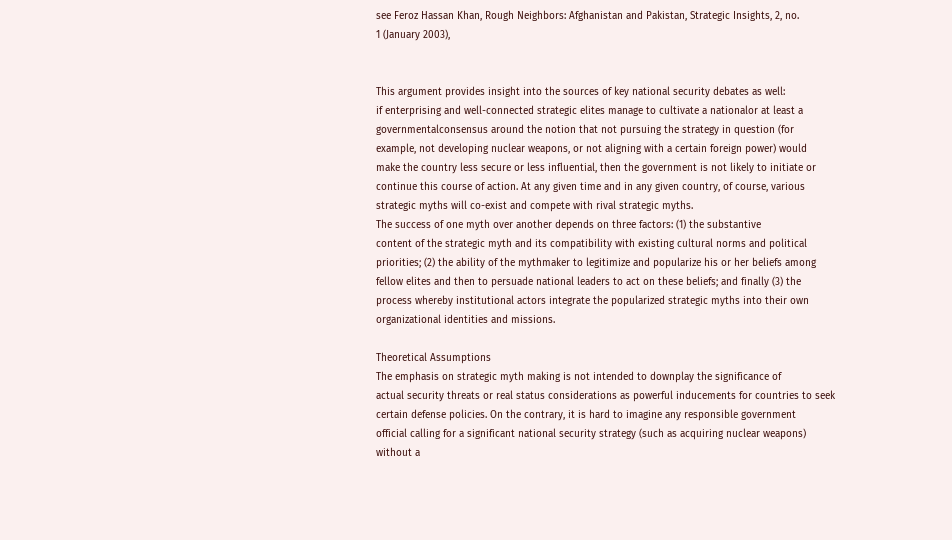see Feroz Hassan Khan, Rough Neighbors: Afghanistan and Pakistan, Strategic Insights, 2, no.
1 (January 2003),


This argument provides insight into the sources of key national security debates as well:
if enterprising and well-connected strategic elites manage to cultivate a nationalor at least a
governmentalconsensus around the notion that not pursuing the strategy in question (for
example, not developing nuclear weapons, or not aligning with a certain foreign power) would
make the country less secure or less influential, then the government is not likely to initiate or
continue this course of action. At any given time and in any given country, of course, various
strategic myths will co-exist and compete with rival strategic myths.
The success of one myth over another depends on three factors: (1) the substantive
content of the strategic myth and its compatibility with existing cultural norms and political
priorities; (2) the ability of the mythmaker to legitimize and popularize his or her beliefs among
fellow elites and then to persuade national leaders to act on these beliefs; and finally (3) the
process whereby institutional actors integrate the popularized strategic myths into their own
organizational identities and missions.

Theoretical Assumptions
The emphasis on strategic myth making is not intended to downplay the significance of
actual security threats or real status considerations as powerful inducements for countries to seek
certain defense policies. On the contrary, it is hard to imagine any responsible government
official calling for a significant national security strategy (such as acquiring nuclear weapons)
without a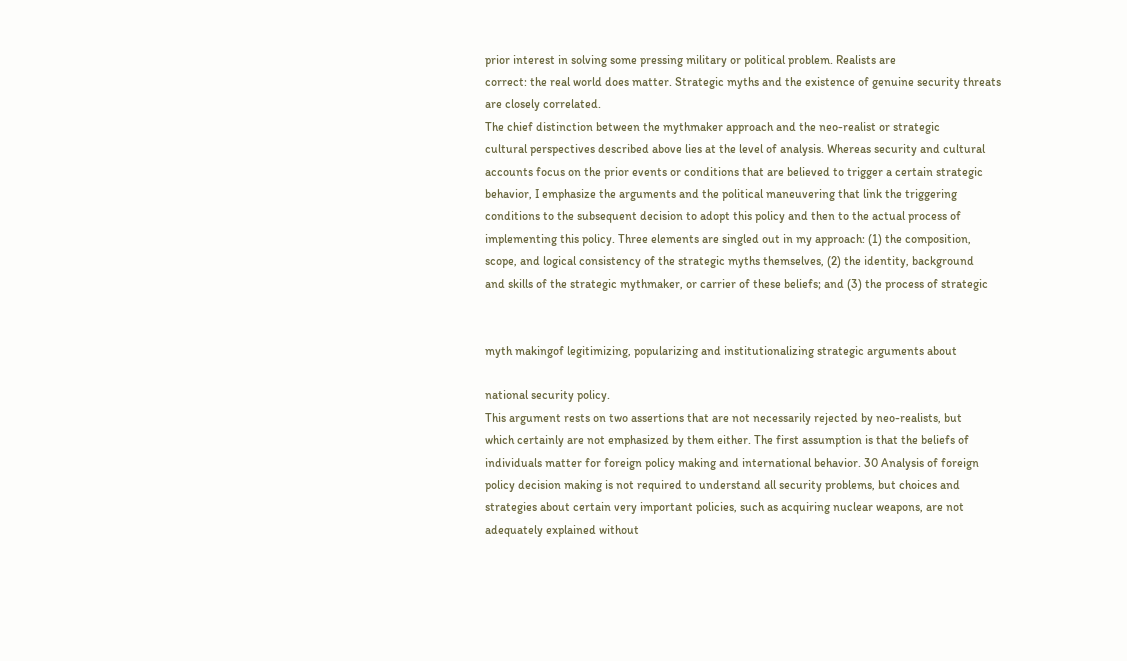prior interest in solving some pressing military or political problem. Realists are
correct: the real world does matter. Strategic myths and the existence of genuine security threats
are closely correlated.
The chief distinction between the mythmaker approach and the neo-realist or strategic
cultural perspectives described above lies at the level of analysis. Whereas security and cultural
accounts focus on the prior events or conditions that are believed to trigger a certain strategic
behavior, I emphasize the arguments and the political maneuvering that link the triggering
conditions to the subsequent decision to adopt this policy and then to the actual process of
implementing this policy. Three elements are singled out in my approach: (1) the composition,
scope, and logical consistency of the strategic myths themselves, (2) the identity, background
and skills of the strategic mythmaker, or carrier of these beliefs; and (3) the process of strategic


myth makingof legitimizing, popularizing and institutionalizing strategic arguments about

national security policy.
This argument rests on two assertions that are not necessarily rejected by neo-realists, but
which certainly are not emphasized by them either. The first assumption is that the beliefs of
individuals matter for foreign policy making and international behavior. 30 Analysis of foreign
policy decision making is not required to understand all security problems, but choices and
strategies about certain very important policies, such as acquiring nuclear weapons, are not
adequately explained without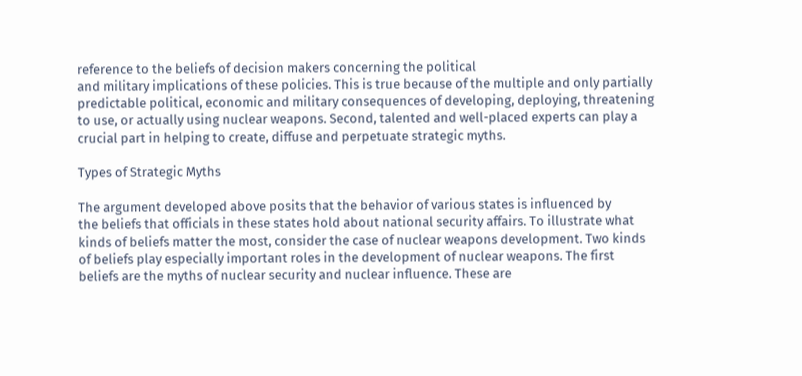reference to the beliefs of decision makers concerning the political
and military implications of these policies. This is true because of the multiple and only partially
predictable political, economic and military consequences of developing, deploying, threatening
to use, or actually using nuclear weapons. Second, talented and well-placed experts can play a
crucial part in helping to create, diffuse and perpetuate strategic myths.

Types of Strategic Myths

The argument developed above posits that the behavior of various states is influenced by
the beliefs that officials in these states hold about national security affairs. To illustrate what
kinds of beliefs matter the most, consider the case of nuclear weapons development. Two kinds
of beliefs play especially important roles in the development of nuclear weapons. The first
beliefs are the myths of nuclear security and nuclear influence. These are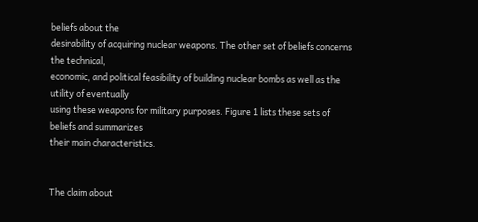beliefs about the
desirability of acquiring nuclear weapons. The other set of beliefs concerns the technical,
economic, and political feasibility of building nuclear bombs as well as the utility of eventually
using these weapons for military purposes. Figure 1 lists these sets of beliefs and summarizes
their main characteristics.


The claim about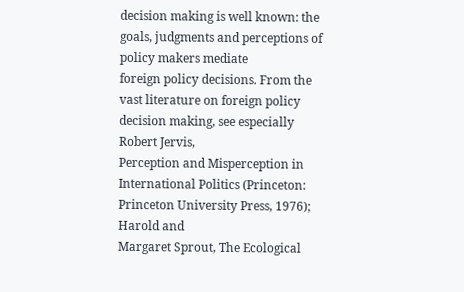decision making is well known: the goals, judgments and perceptions of policy makers mediate
foreign policy decisions. From the vast literature on foreign policy decision making, see especially Robert Jervis,
Perception and Misperception in International Politics (Princeton: Princeton University Press, 1976); Harold and
Margaret Sprout, The Ecological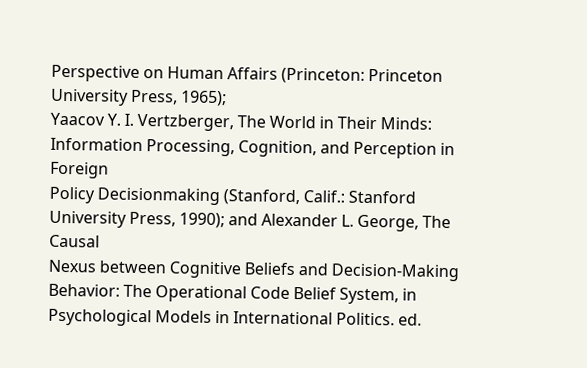Perspective on Human Affairs (Princeton: Princeton University Press, 1965);
Yaacov Y. I. Vertzberger, The World in Their Minds: Information Processing, Cognition, and Perception in Foreign
Policy Decisionmaking (Stanford, Calif.: Stanford University Press, 1990); and Alexander L. George, The Causal
Nexus between Cognitive Beliefs and Decision-Making Behavior: The Operational Code Belief System, in
Psychological Models in International Politics. ed.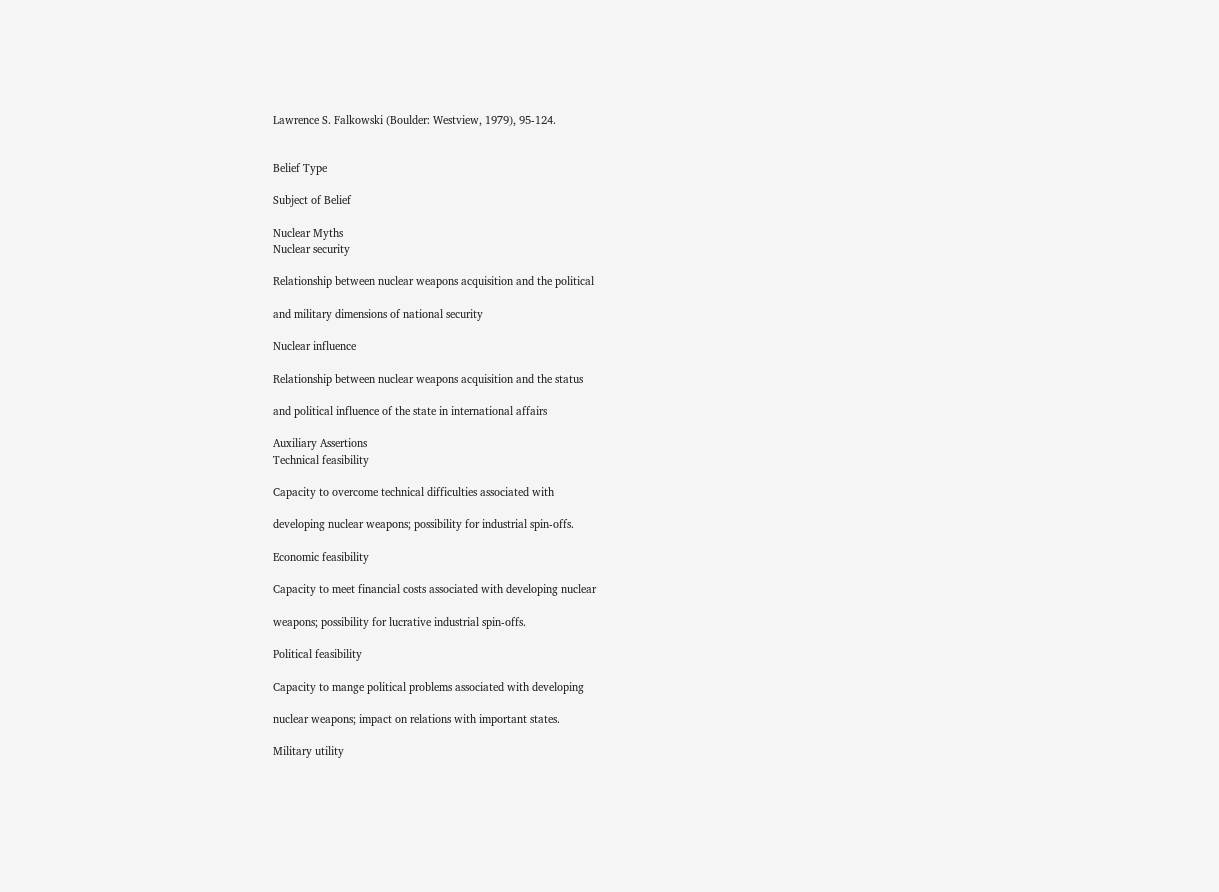Lawrence S. Falkowski (Boulder: Westview, 1979), 95-124.


Belief Type

Subject of Belief

Nuclear Myths
Nuclear security

Relationship between nuclear weapons acquisition and the political

and military dimensions of national security

Nuclear influence

Relationship between nuclear weapons acquisition and the status

and political influence of the state in international affairs

Auxiliary Assertions
Technical feasibility

Capacity to overcome technical difficulties associated with

developing nuclear weapons; possibility for industrial spin-offs.

Economic feasibility

Capacity to meet financial costs associated with developing nuclear

weapons; possibility for lucrative industrial spin-offs.

Political feasibility

Capacity to mange political problems associated with developing

nuclear weapons; impact on relations with important states.

Military utility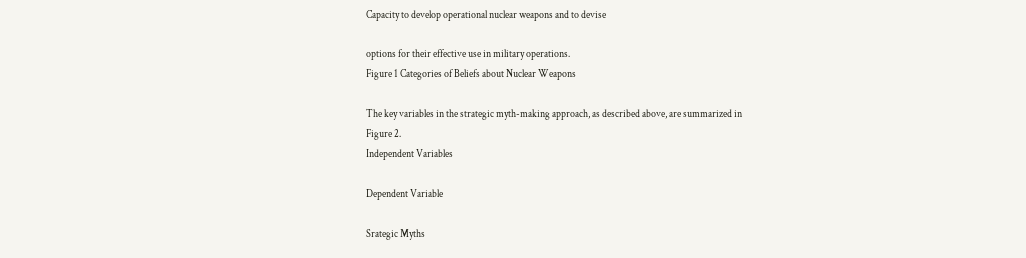Capacity to develop operational nuclear weapons and to devise

options for their effective use in military operations.
Figure 1 Categories of Beliefs about Nuclear Weapons

The key variables in the strategic myth-making approach, as described above, are summarized in
Figure 2.
Independent Variables

Dependent Variable

Srategic Myths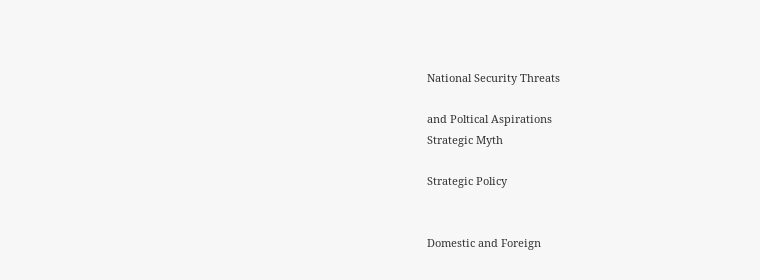National Security Threats

and Poltical Aspirations
Strategic Myth

Strategic Policy


Domestic and Foreign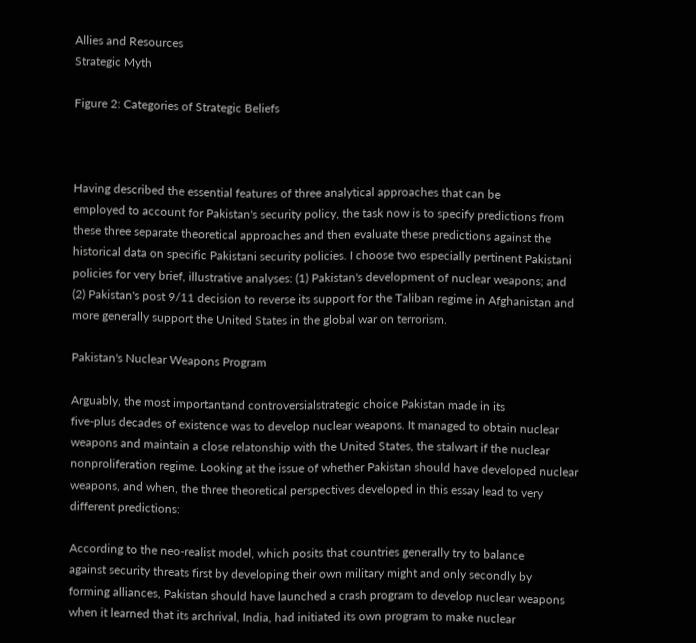Allies and Resources
Strategic Myth

Figure 2: Categories of Strategic Beliefs



Having described the essential features of three analytical approaches that can be
employed to account for Pakistan's security policy, the task now is to specify predictions from
these three separate theoretical approaches and then evaluate these predictions against the
historical data on specific Pakistani security policies. I choose two especially pertinent Pakistani
policies for very brief, illustrative analyses: (1) Pakistan's development of nuclear weapons; and
(2) Pakistan's post 9/11 decision to reverse its support for the Taliban regime in Afghanistan and
more generally support the United States in the global war on terrorism.

Pakistan's Nuclear Weapons Program

Arguably, the most importantand controversialstrategic choice Pakistan made in its
five-plus decades of existence was to develop nuclear weapons. It managed to obtain nuclear
weapons and maintain a close relatonship with the United States, the stalwart if the nuclear
nonproliferation regime. Looking at the issue of whether Pakistan should have developed nuclear
weapons, and when, the three theoretical perspectives developed in this essay lead to very
different predictions:

According to the neo-realist model, which posits that countries generally try to balance
against security threats first by developing their own military might and only secondly by
forming alliances, Pakistan should have launched a crash program to develop nuclear weapons
when it learned that its archrival, India, had initiated its own program to make nuclear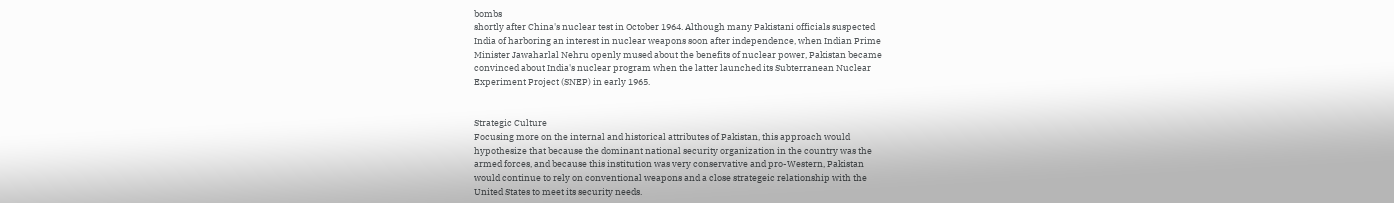bombs
shortly after China's nuclear test in October 1964. Although many Pakistani officials suspected
India of harboring an interest in nuclear weapons soon after independence, when Indian Prime
Minister Jawaharlal Nehru openly mused about the benefits of nuclear power, Pakistan became
convinced about India's nuclear program when the latter launched its Subterranean Nuclear
Experiment Project (SNEP) in early 1965.


Strategic Culture
Focusing more on the internal and historical attributes of Pakistan, this approach would
hypothesize that because the dominant national security organization in the country was the
armed forces, and because this institution was very conservative and pro-Western, Pakistan
would continue to rely on conventional weapons and a close strategeic relationship with the
United States to meet its security needs.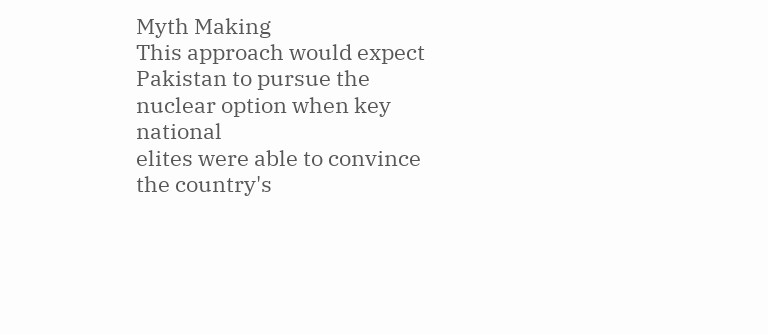Myth Making
This approach would expect Pakistan to pursue the nuclear option when key national
elites were able to convince the country's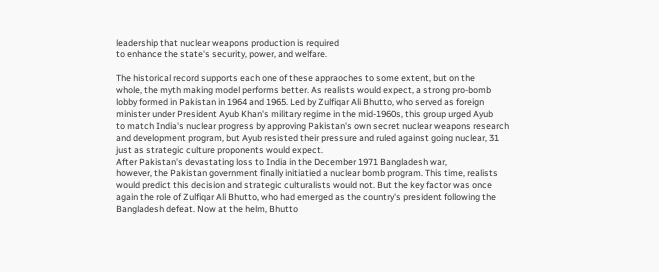leadership that nuclear weapons production is required
to enhance the state's security, power, and welfare.

The historical record supports each one of these appraoches to some extent, but on the
whole, the myth making model performs better. As realists would expect, a strong pro-bomb
lobby formed in Pakistan in 1964 and 1965. Led by Zulfiqar Ali Bhutto, who served as foreign
minister under President Ayub Khan's military regime in the mid-1960s, this group urged Ayub
to match India's nuclear progress by approving Pakistan's own secret nuclear weapons research
and development program, but Ayub resisted their pressure and ruled against going nuclear, 31
just as strategic culture proponents would expect.
After Pakistan's devastating loss to India in the December 1971 Bangladesh war,
however, the Pakistan government finally initiatied a nuclear bomb program. This time, realists
would predict this decision and strategic culturalists would not. But the key factor was once
again the role of Zulfiqar Ali Bhutto, who had emerged as the country's president following the
Bangladesh defeat. Now at the helm, Bhutto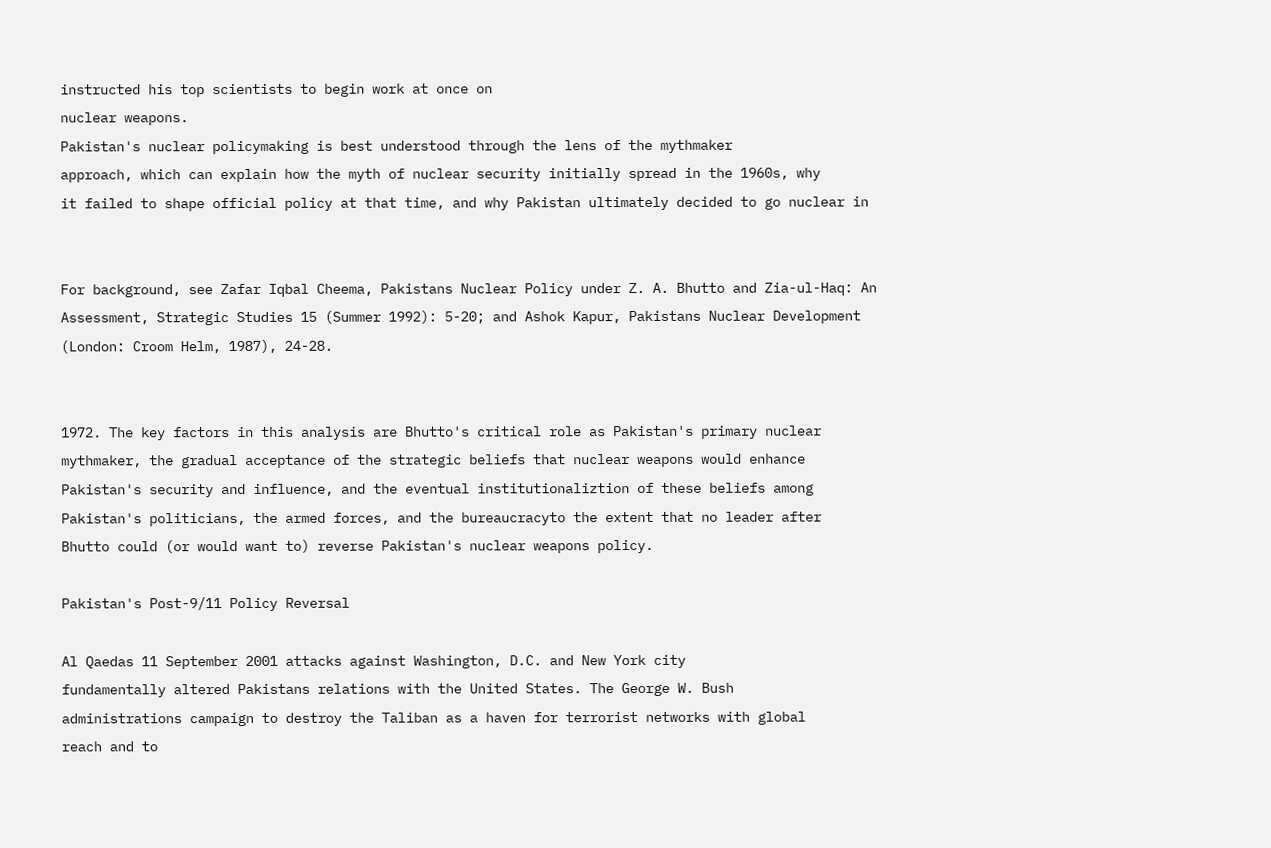instructed his top scientists to begin work at once on
nuclear weapons.
Pakistan's nuclear policymaking is best understood through the lens of the mythmaker
approach, which can explain how the myth of nuclear security initially spread in the 1960s, why
it failed to shape official policy at that time, and why Pakistan ultimately decided to go nuclear in


For background, see Zafar Iqbal Cheema, Pakistans Nuclear Policy under Z. A. Bhutto and Zia-ul-Haq: An
Assessment, Strategic Studies 15 (Summer 1992): 5-20; and Ashok Kapur, Pakistans Nuclear Development
(London: Croom Helm, 1987), 24-28.


1972. The key factors in this analysis are Bhutto's critical role as Pakistan's primary nuclear
mythmaker, the gradual acceptance of the strategic beliefs that nuclear weapons would enhance
Pakistan's security and influence, and the eventual institutionaliztion of these beliefs among
Pakistan's politicians, the armed forces, and the bureaucracyto the extent that no leader after
Bhutto could (or would want to) reverse Pakistan's nuclear weapons policy.

Pakistan's Post-9/11 Policy Reversal

Al Qaedas 11 September 2001 attacks against Washington, D.C. and New York city
fundamentally altered Pakistans relations with the United States. The George W. Bush
administrations campaign to destroy the Taliban as a haven for terrorist networks with global
reach and to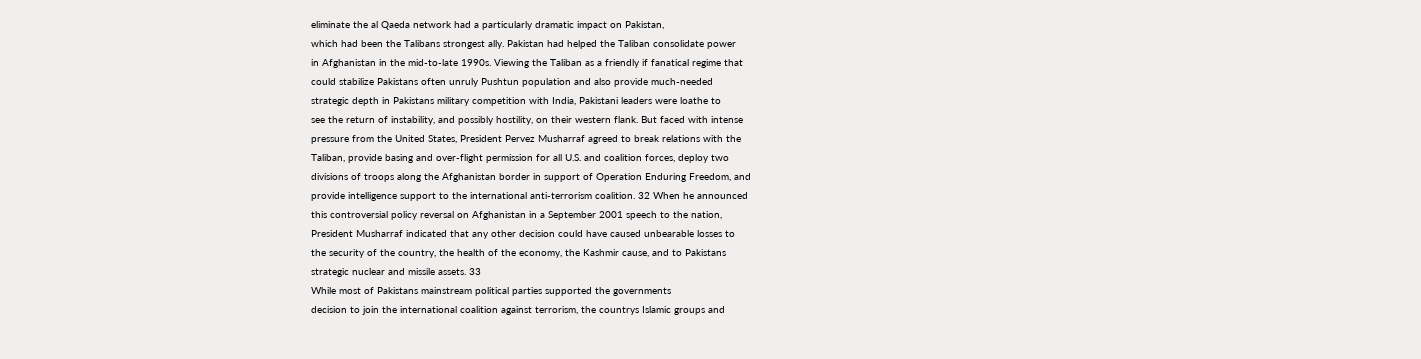eliminate the al Qaeda network had a particularly dramatic impact on Pakistan,
which had been the Talibans strongest ally. Pakistan had helped the Taliban consolidate power
in Afghanistan in the mid-to-late 1990s. Viewing the Taliban as a friendly if fanatical regime that
could stabilize Pakistans often unruly Pushtun population and also provide much-needed
strategic depth in Pakistans military competition with India, Pakistani leaders were loathe to
see the return of instability, and possibly hostility, on their western flank. But faced with intense
pressure from the United States, President Pervez Musharraf agreed to break relations with the
Taliban, provide basing and over-flight permission for all U.S. and coalition forces, deploy two
divisions of troops along the Afghanistan border in support of Operation Enduring Freedom, and
provide intelligence support to the international anti-terrorism coalition. 32 When he announced
this controversial policy reversal on Afghanistan in a September 2001 speech to the nation,
President Musharraf indicated that any other decision could have caused unbearable losses to
the security of the country, the health of the economy, the Kashmir cause, and to Pakistans
strategic nuclear and missile assets. 33
While most of Pakistans mainstream political parties supported the governments
decision to join the international coalition against terrorism, the countrys Islamic groups and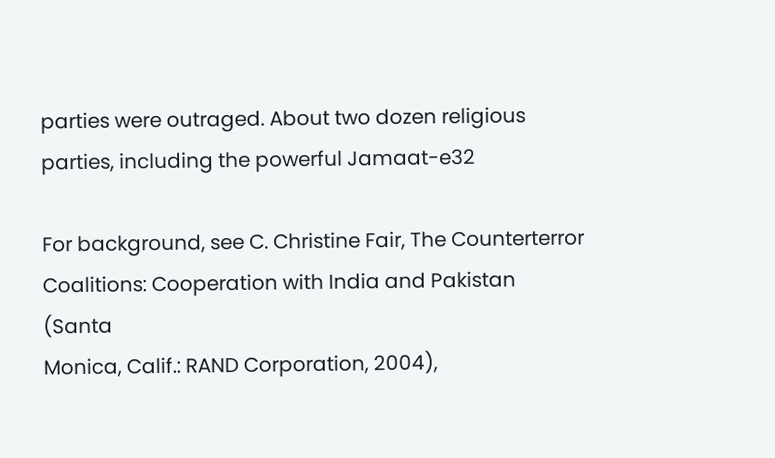parties were outraged. About two dozen religious parties, including the powerful Jamaat-e32

For background, see C. Christine Fair, The Counterterror Coalitions: Cooperation with India and Pakistan (Santa
Monica, Calif.: RAND Corporation, 2004),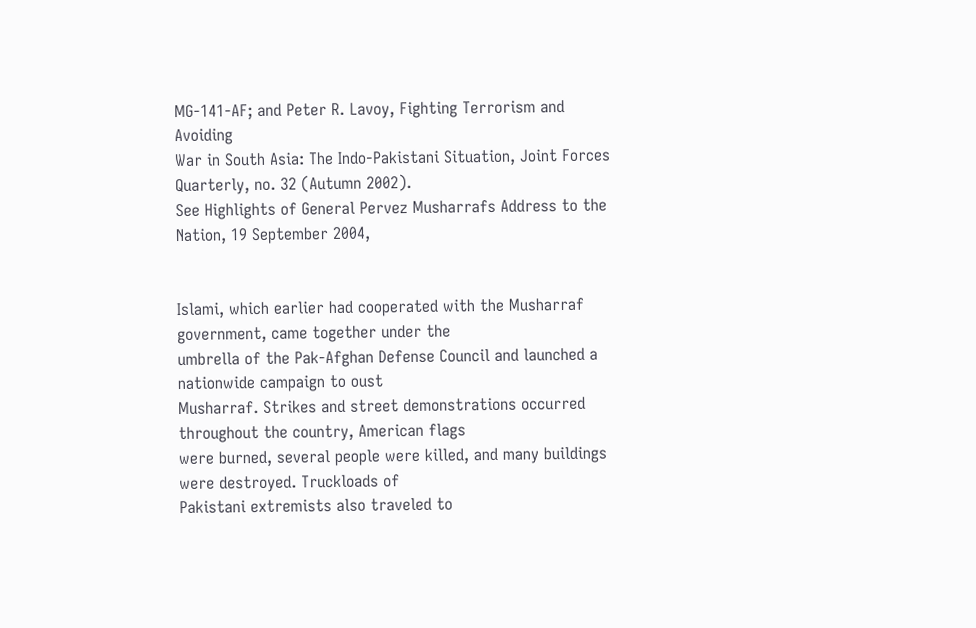MG-141-AF; and Peter R. Lavoy, Fighting Terrorism and Avoiding
War in South Asia: The Indo-Pakistani Situation, Joint Forces Quarterly, no. 32 (Autumn 2002).
See Highlights of General Pervez Musharrafs Address to the Nation, 19 September 2004,


Islami, which earlier had cooperated with the Musharraf government, came together under the
umbrella of the Pak-Afghan Defense Council and launched a nationwide campaign to oust
Musharraf. Strikes and street demonstrations occurred throughout the country, American flags
were burned, several people were killed, and many buildings were destroyed. Truckloads of
Pakistani extremists also traveled to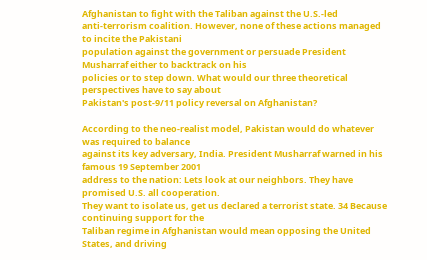Afghanistan to fight with the Taliban against the U.S.-led
anti-terrorism coalition. However, none of these actions managed to incite the Pakistani
population against the government or persuade President Musharraf either to backtrack on his
policies or to step down. What would our three theoretical perspectives have to say about
Pakistan's post-9/11 policy reversal on Afghanistan?

According to the neo-realist model, Pakistan would do whatever was required to balance
against its key adversary, India. President Musharraf warned in his famous 19 September 2001
address to the nation: Lets look at our neighbors. They have promised U.S. all cooperation.
They want to isolate us, get us declared a terrorist state. 34 Because continuing support for the
Taliban regime in Afghanistan would mean opposing the United States, and driving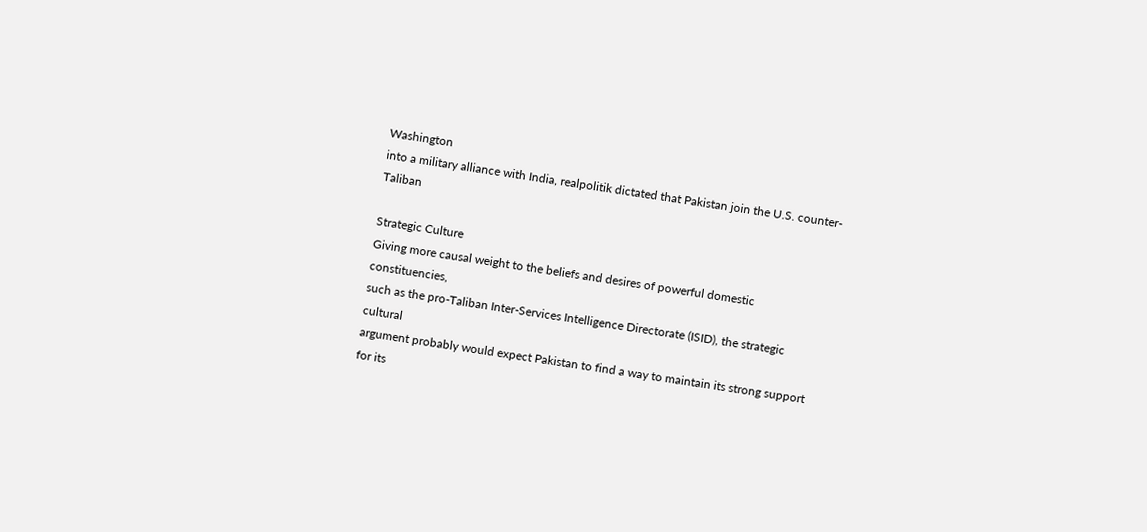Washington
into a military alliance with India, realpolitik dictated that Pakistan join the U.S. counter-Taliban

Strategic Culture
Giving more causal weight to the beliefs and desires of powerful domestic constituencies,
such as the pro-Taliban Inter-Services Intelligence Directorate (ISID), the strategic cultural
argument probably would expect Pakistan to find a way to maintain its strong support for its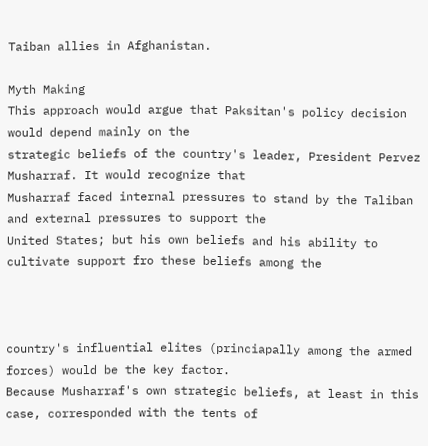Taiban allies in Afghanistan.

Myth Making
This approach would argue that Paksitan's policy decision would depend mainly on the
strategic beliefs of the country's leader, President Pervez Musharraf. It would recognize that
Musharraf faced internal pressures to stand by the Taliban and external pressures to support the
United States; but his own beliefs and his ability to cultivate support fro these beliefs among the



country's influential elites (princiapally among the armed forces) would be the key factor.
Because Musharraf's own strategic beliefs, at least in this case, corresponded with the tents of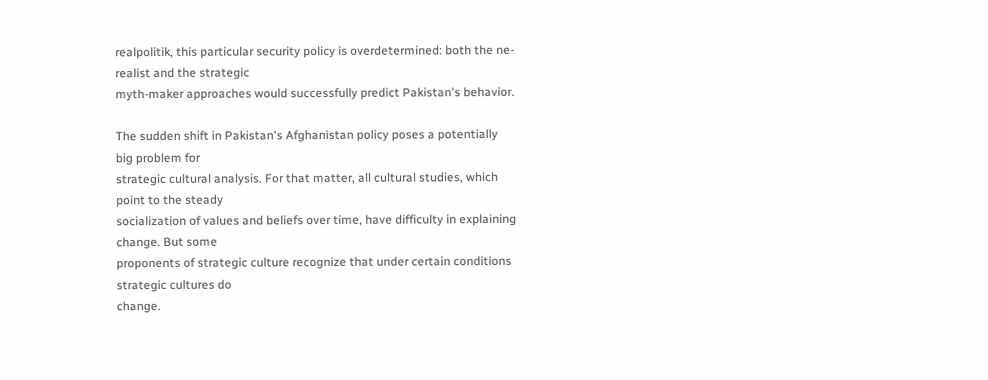realpolitik, this particular security policy is overdetermined: both the ne-realist and the strategic
myth-maker approaches would successfully predict Pakistan's behavior.

The sudden shift in Pakistan's Afghanistan policy poses a potentially big problem for
strategic cultural analysis. For that matter, all cultural studies, which point to the steady
socialization of values and beliefs over time, have difficulty in explaining change. But some
proponents of strategic culture recognize that under certain conditions strategic cultures do
change.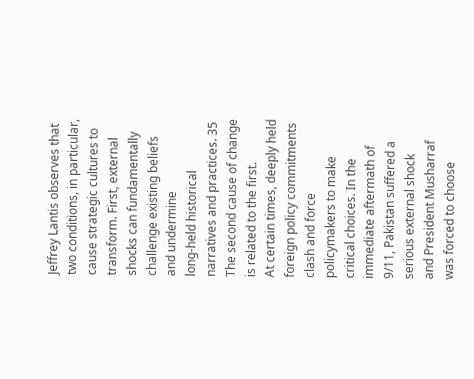Jeffrey Lantis observes that two conditions, in particular, cause strategic cultures to
transform. First, external shocks can fundamentally challenge existing beliefs and undermine
long-held historical narratives and practices. 35 The second cause of change is related to the first.
At certain times, deeply held foreign policy commitments clash and force policymakers to make
critical choices. In the immediate aftermath of 9/11, Pakistan suffered a serious external shock
and President Musharraf was forced to choose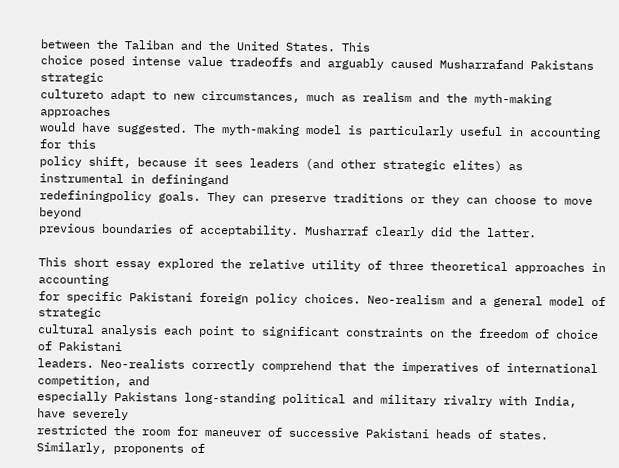between the Taliban and the United States. This
choice posed intense value tradeoffs and arguably caused Musharrafand Pakistans strategic
cultureto adapt to new circumstances, much as realism and the myth-making approaches
would have suggested. The myth-making model is particularly useful in accounting for this
policy shift, because it sees leaders (and other strategic elites) as instrumental in definingand
redefiningpolicy goals. They can preserve traditions or they can choose to move beyond
previous boundaries of acceptability. Musharraf clearly did the latter.

This short essay explored the relative utility of three theoretical approaches in accounting
for specific Pakistani foreign policy choices. Neo-realism and a general model of strategic
cultural analysis each point to significant constraints on the freedom of choice of Pakistani
leaders. Neo-realists correctly comprehend that the imperatives of international competition, and
especially Pakistans long-standing political and military rivalry with India, have severely
restricted the room for maneuver of successive Pakistani heads of states. Similarly, proponents of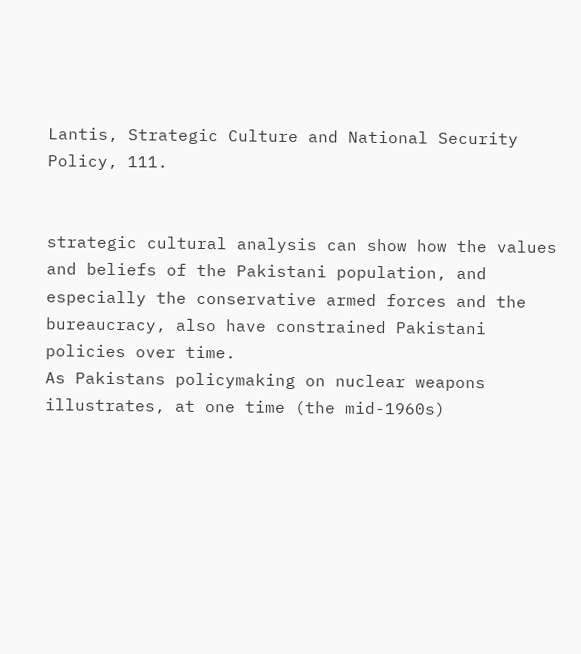Lantis, Strategic Culture and National Security Policy, 111.


strategic cultural analysis can show how the values and beliefs of the Pakistani population, and
especially the conservative armed forces and the bureaucracy, also have constrained Pakistani
policies over time.
As Pakistans policymaking on nuclear weapons illustrates, at one time (the mid-1960s)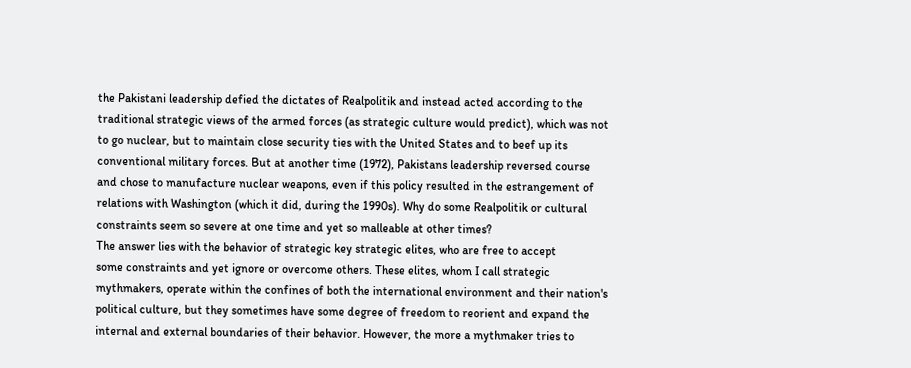the Pakistani leadership defied the dictates of Realpolitik and instead acted according to the
traditional strategic views of the armed forces (as strategic culture would predict), which was not
to go nuclear, but to maintain close security ties with the United States and to beef up its
conventional military forces. But at another time (1972), Pakistans leadership reversed course
and chose to manufacture nuclear weapons, even if this policy resulted in the estrangement of
relations with Washington (which it did, during the 1990s). Why do some Realpolitik or cultural
constraints seem so severe at one time and yet so malleable at other times?
The answer lies with the behavior of strategic key strategic elites, who are free to accept
some constraints and yet ignore or overcome others. These elites, whom I call strategic
mythmakers, operate within the confines of both the international environment and their nation's
political culture, but they sometimes have some degree of freedom to reorient and expand the
internal and external boundaries of their behavior. However, the more a mythmaker tries to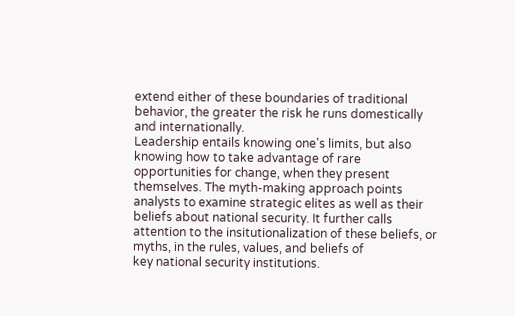extend either of these boundaries of traditional behavior, the greater the risk he runs domestically
and internationally.
Leadership entails knowing one's limits, but also knowing how to take advantage of rare
opportunities for change, when they present themselves. The myth-making approach points
analysts to examine strategic elites as well as their beliefs about national security. It further calls
attention to the insitutionalization of these beliefs, or myths, in the rules, values, and beliefs of
key national security institutions.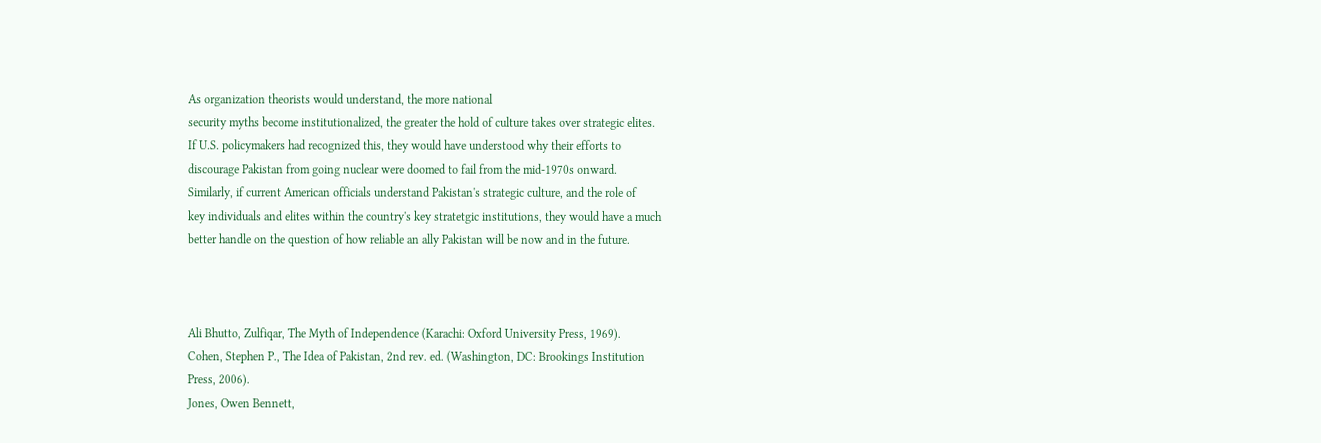As organization theorists would understand, the more national
security myths become institutionalized, the greater the hold of culture takes over strategic elites.
If U.S. policymakers had recognized this, they would have understood why their efforts to
discourage Pakistan from going nuclear were doomed to fail from the mid-1970s onward.
Similarly, if current American officials understand Pakistan's strategic culture, and the role of
key individuals and elites within the country's key stratetgic institutions, they would have a much
better handle on the question of how reliable an ally Pakistan will be now and in the future.



Ali Bhutto, Zulfiqar, The Myth of Independence (Karachi: Oxford University Press, 1969).
Cohen, Stephen P., The Idea of Pakistan, 2nd rev. ed. (Washington, DC: Brookings Institution
Press, 2006).
Jones, Owen Bennett,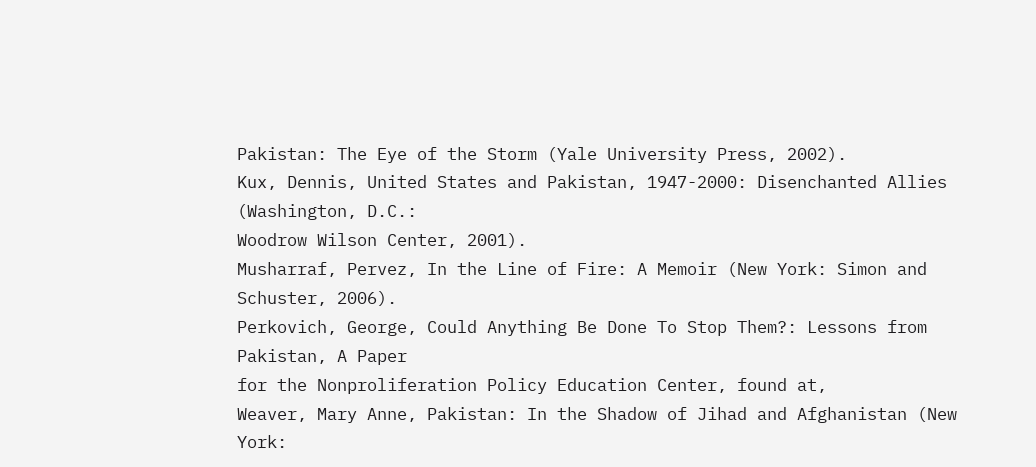Pakistan: The Eye of the Storm (Yale University Press, 2002).
Kux, Dennis, United States and Pakistan, 1947-2000: Disenchanted Allies (Washington, D.C.:
Woodrow Wilson Center, 2001).
Musharraf, Pervez, In the Line of Fire: A Memoir (New York: Simon and Schuster, 2006).
Perkovich, George, Could Anything Be Done To Stop Them?: Lessons from Pakistan, A Paper
for the Nonproliferation Policy Education Center, found at,
Weaver, Mary Anne, Pakistan: In the Shadow of Jihad and Afghanistan (New York: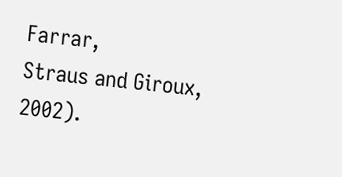Farrar,
Straus and Giroux, 2002).